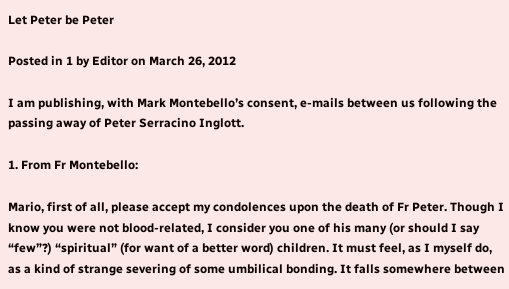Let Peter be Peter

Posted in 1 by Editor on March 26, 2012

I am publishing, with Mark Montebello’s consent, e-mails between us following the passing away of Peter Serracino Inglott.

1. From Fr Montebello:

Mario, first of all, please accept my condolences upon the death of Fr Peter. Though I know you were not blood-related, I consider you one of his many (or should I say “few”?) “spiritual” (for want of a better word) children. It must feel, as I myself do, as a kind of strange severing of some umbilical bonding. It falls somewhere between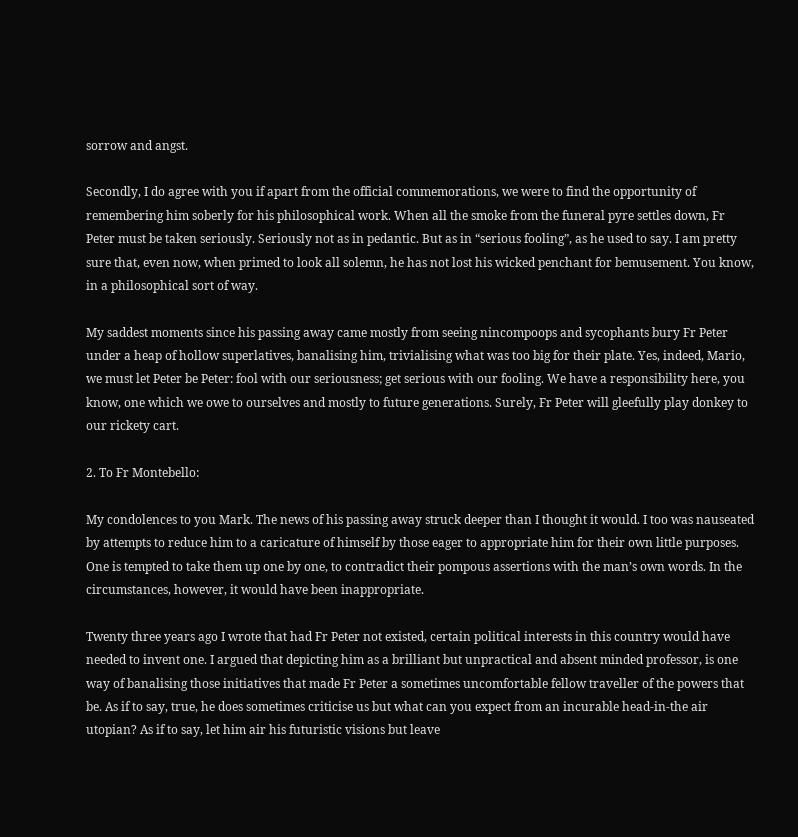sorrow and angst.

Secondly, I do agree with you if apart from the official commemorations, we were to find the opportunity of remembering him soberly for his philosophical work. When all the smoke from the funeral pyre settles down, Fr Peter must be taken seriously. Seriously not as in pedantic. But as in “serious fooling”, as he used to say. I am pretty sure that, even now, when primed to look all solemn, he has not lost his wicked penchant for bemusement. You know, in a philosophical sort of way.

My saddest moments since his passing away came mostly from seeing nincompoops and sycophants bury Fr Peter under a heap of hollow superlatives, banalising him, trivialising what was too big for their plate. Yes, indeed, Mario, we must let Peter be Peter: fool with our seriousness; get serious with our fooling. We have a responsibility here, you know, one which we owe to ourselves and mostly to future generations. Surely, Fr Peter will gleefully play donkey to our rickety cart.

2. To Fr Montebello:

My condolences to you Mark. The news of his passing away struck deeper than I thought it would. I too was nauseated by attempts to reduce him to a caricature of himself by those eager to appropriate him for their own little purposes. One is tempted to take them up one by one, to contradict their pompous assertions with the man’s own words. In the circumstances, however, it would have been inappropriate.

Twenty three years ago I wrote that had Fr Peter not existed, certain political interests in this country would have needed to invent one. I argued that depicting him as a brilliant but unpractical and absent minded professor, is one way of banalising those initiatives that made Fr Peter a sometimes uncomfortable fellow traveller of the powers that be. As if to say, true, he does sometimes criticise us but what can you expect from an incurable head-in-the air utopian? As if to say, let him air his futuristic visions but leave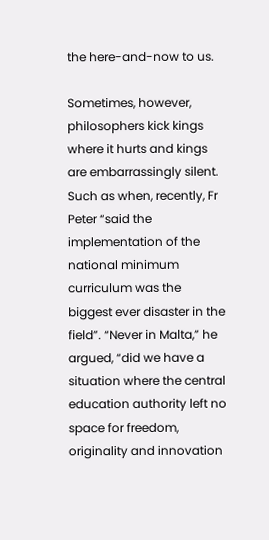the here-and-now to us.

Sometimes, however, philosophers kick kings where it hurts and kings are embarrassingly silent. Such as when, recently, Fr Peter “said the implementation of the national minimum curriculum was the biggest ever disaster in the field”. “Never in Malta,” he argued, “did we have a situation where the central education authority left no space for freedom, originality and innovation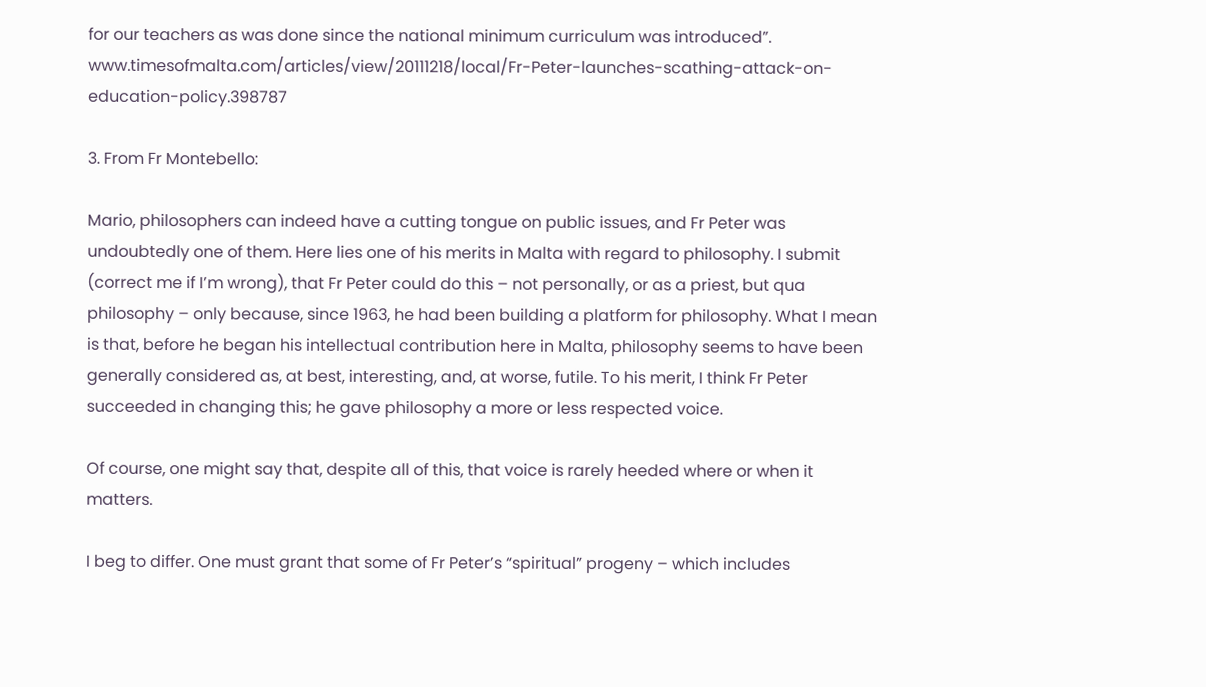for our teachers as was done since the national minimum curriculum was introduced”. www.timesofmalta.com/articles/view/20111218/local/Fr-Peter-launches-scathing-attack-on-education-policy.398787

3. From Fr Montebello:

Mario, philosophers can indeed have a cutting tongue on public issues, and Fr Peter was undoubtedly one of them. Here lies one of his merits in Malta with regard to philosophy. I submit (correct me if I’m wrong), that Fr Peter could do this – not personally, or as a priest, but qua philosophy – only because, since 1963, he had been building a platform for philosophy. What I mean is that, before he began his intellectual contribution here in Malta, philosophy seems to have been generally considered as, at best, interesting, and, at worse, futile. To his merit, I think Fr Peter succeeded in changing this; he gave philosophy a more or less respected voice.

Of course, one might say that, despite all of this, that voice is rarely heeded where or when it matters.

I beg to differ. One must grant that some of Fr Peter’s “spiritual” progeny – which includes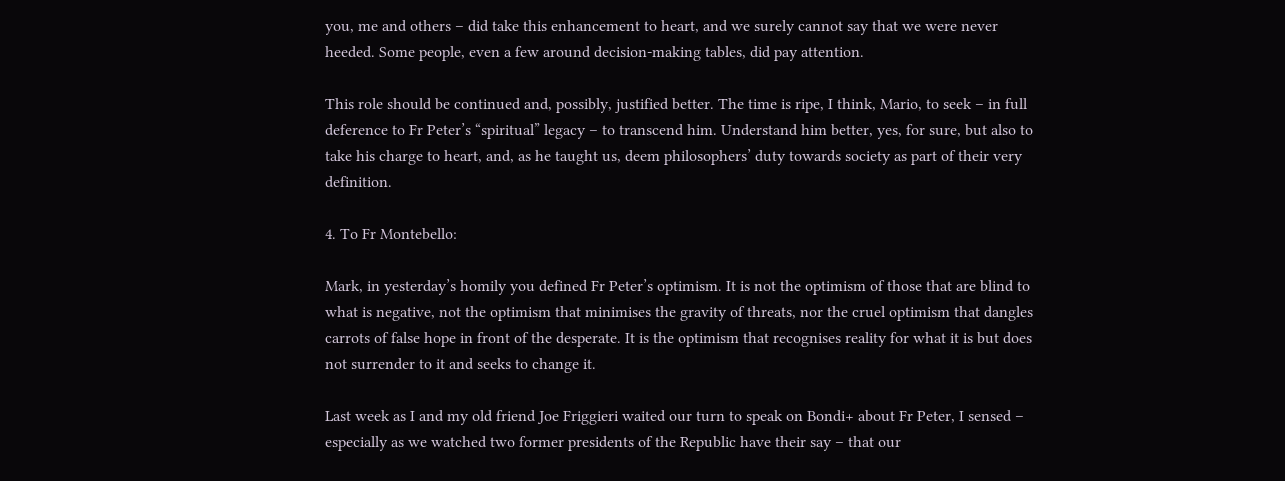you, me and others – did take this enhancement to heart, and we surely cannot say that we were never heeded. Some people, even a few around decision-making tables, did pay attention.

This role should be continued and, possibly, justified better. The time is ripe, I think, Mario, to seek – in full deference to Fr Peter’s “spiritual” legacy – to transcend him. Understand him better, yes, for sure, but also to take his charge to heart, and, as he taught us, deem philosophers’ duty towards society as part of their very definition.

4. To Fr Montebello:

Mark, in yesterday’s homily you defined Fr Peter’s optimism. It is not the optimism of those that are blind to what is negative, not the optimism that minimises the gravity of threats, nor the cruel optimism that dangles carrots of false hope in front of the desperate. It is the optimism that recognises reality for what it is but does not surrender to it and seeks to change it.

Last week as I and my old friend Joe Friggieri waited our turn to speak on Bondi+ about Fr Peter, I sensed – especially as we watched two former presidents of the Republic have their say – that our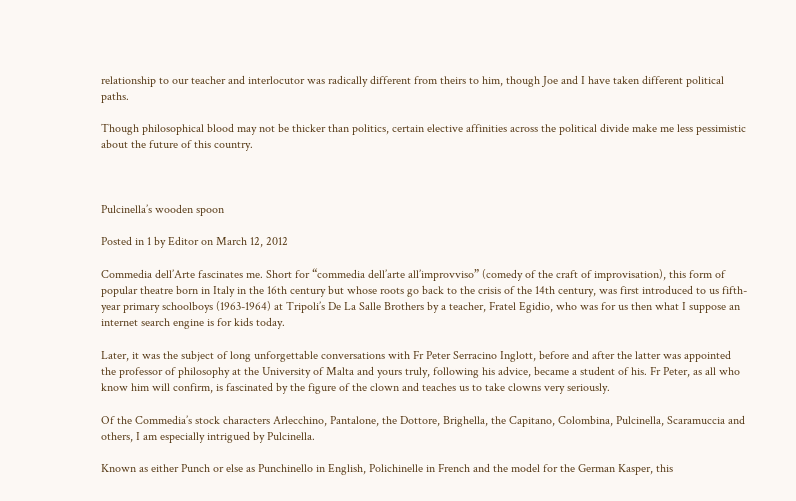relationship to our teacher and interlocutor was radically different from theirs to him, though Joe and I have taken different political paths.

Though philosophical blood may not be thicker than politics, certain elective affinities across the political divide make me less pessimistic about the future of this country.



Pulcinella’s wooden spoon

Posted in 1 by Editor on March 12, 2012

Commedia dell’Arte fascinates me. Short for “commedia dell’arte all’improvviso” (comedy of the craft of improvisation), this form of popular theatre born in Italy in the 16th century but whose roots go back to the crisis of the 14th century, was first introduced to us fifth-year primary schoolboys (1963-1964) at Tripoli’s De La Salle Brothers by a teacher, Fratel Egidio, who was for us then what I suppose an internet search engine is for kids today.

Later, it was the subject of long unforgettable conversations with Fr Peter Serracino Inglott, before and after the latter was appointed the professor of philosophy at the University of Malta and yours truly, following his advice, became a student of his. Fr Peter, as all who know him will confirm, is fascinated by the figure of the clown and teaches us to take clowns very seriously.

Of the Commedia’s stock characters Arlecchino, Pantalone, the Dottore, Brighella, the Capitano, Colombina, Pulcinella, Scaramuccia and others, I am especially intrigued by Pulcinella.

Known as either Punch or else as Punchinello in English, Polichinelle in French and the model for the German Kasper, this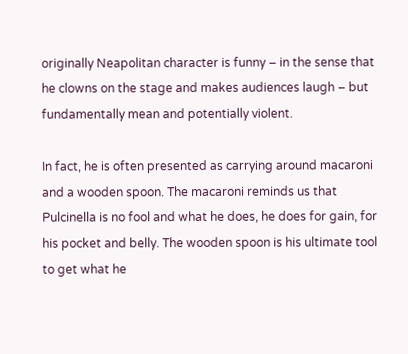originally Neapolitan character is funny – in the sense that he clowns on the stage and makes audiences laugh – but fundamentally mean and potentially violent.

In fact, he is often presented as carrying around macaroni and a wooden spoon. The macaroni reminds us that Pulcinella is no fool and what he does, he does for gain, for his pocket and belly. The wooden spoon is his ultimate tool to get what he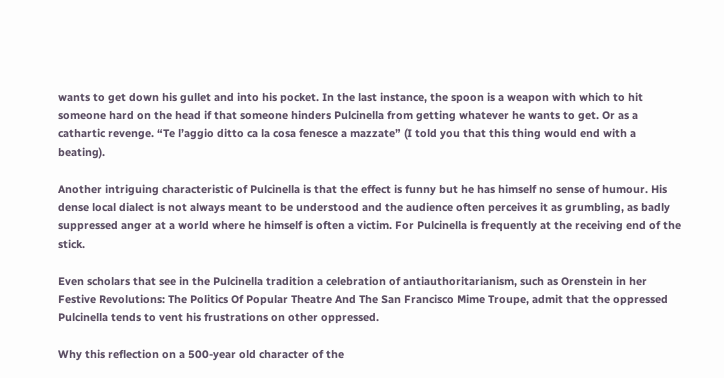wants to get down his gullet and into his pocket. In the last instance, the spoon is a weapon with which to hit someone hard on the head if that someone hinders Pulcinella from getting whatever he wants to get. Or as a cathartic revenge. “Te l’aggio ditto ca la cosa fenesce a mazzate” (I told you that this thing would end with a beating).

Another intriguing characteristic of Pulcinella is that the effect is funny but he has himself no sense of humour. His dense local dialect is not always meant to be understood and the audience often perceives it as grumbling, as badly suppressed anger at a world where he himself is often a victim. For Pulcinella is frequently at the receiving end of the stick.

Even scholars that see in the Pulcinella tradition a celebration of antiauthoritarianism, such as Orenstein in her Festive Revolutions: The Politics Of Popular Theatre And The San Francisco Mime Troupe, admit that the oppressed Pulcinella tends to vent his frustrations on other oppressed.

Why this reflection on a 500-year old character of the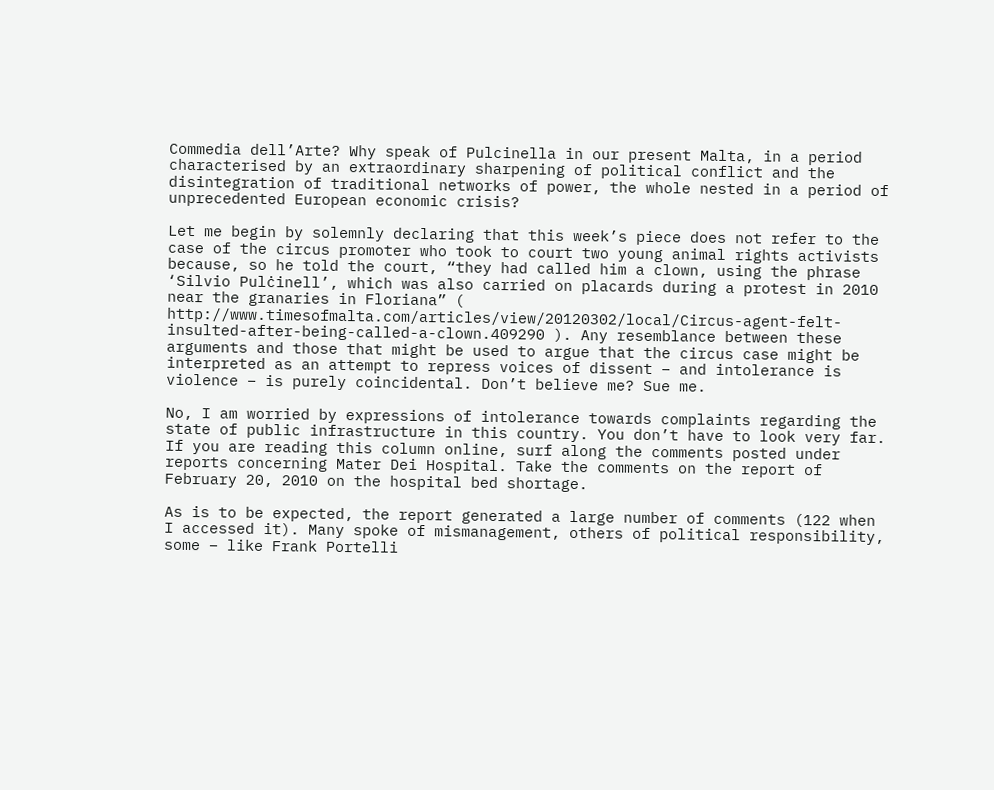Commedia dell’Arte? Why speak of Pulcinella in our present Malta, in a period characterised by an extraordinary sharpening of political conflict and the disintegration of traditional networks of power, the whole nested in a period of unprecedented European economic crisis?

Let me begin by solemnly declaring that this week’s piece does not refer to the case of the circus promoter who took to court two young animal rights activists because, so he told the court, “they had called him a clown, using the phrase ‘Silvio Pulċinell’, which was also carried on placards during a protest in 2010 near the granaries in Floriana” ( http://www.timesofmalta.com/articles/view/20120302/local/Circus-agent-felt-insulted-after-being-called-a-clown.409290 ). Any resemblance between these arguments and those that might be used to argue that the circus case might be interpreted as an attempt to repress voices of dissent – and intolerance is violence – is purely coincidental. Don’t believe me? Sue me.

No, I am worried by expressions of intolerance towards complaints regarding the state of public infrastructure in this country. You don’t have to look very far. If you are reading this column online, surf along the comments posted under reports concerning Mater Dei Hospital. Take the comments on the report of February 20, 2010 on the hospital bed shortage.

As is to be expected, the report generated a large number of comments (122 when I accessed it). Many spoke of mismanagement, others of political responsibility, some – like Frank Portelli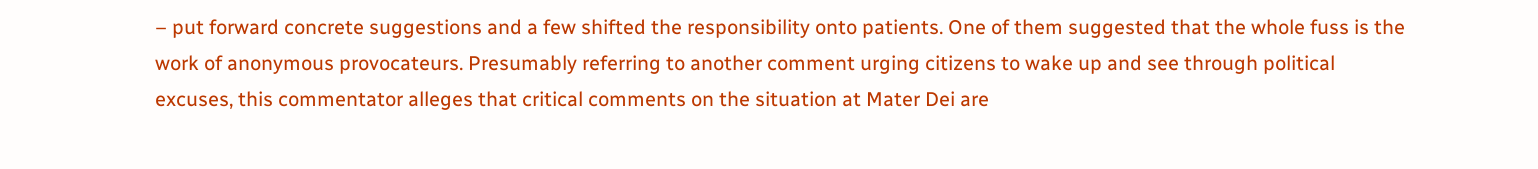– put forward concrete suggestions and a few shifted the responsibility onto patients. One of them suggested that the whole fuss is the work of anonymous provocateurs. Presumably referring to another comment urging citizens to wake up and see through political excuses, this commentator alleges that critical comments on the situation at Mater Dei are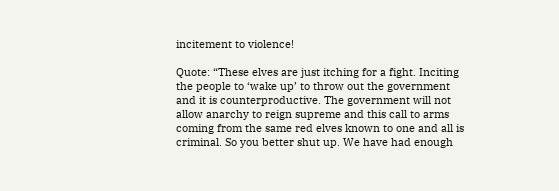incitement to violence!

Quote: “These elves are just itching for a fight. Inciting the people to ‘wake up’ to throw out the government and it is counterproductive. The government will not allow anarchy to reign supreme and this call to arms coming from the same red elves known to one and all is criminal. So you better shut up. We have had enough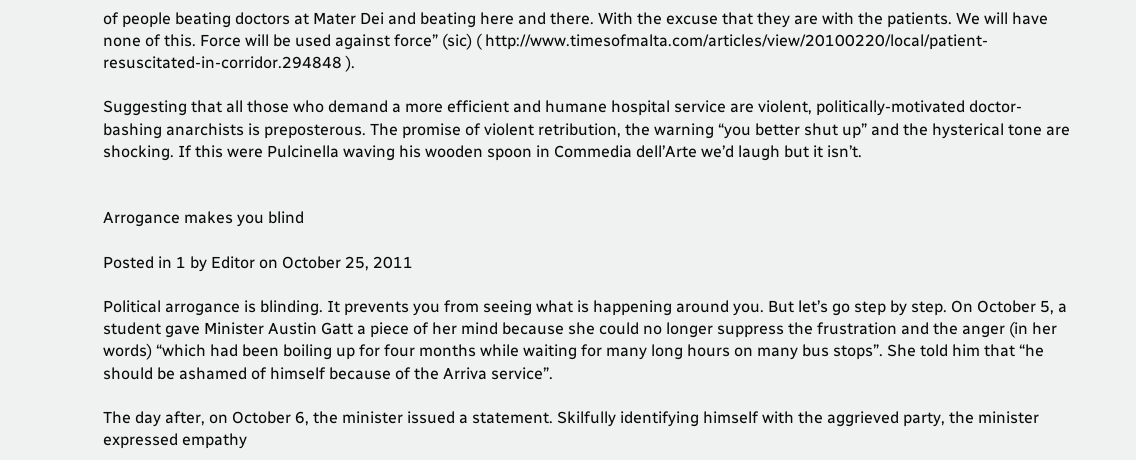of people beating doctors at Mater Dei and beating here and there. With the excuse that they are with the patients. We will have none of this. Force will be used against force” (sic) ( http://www.timesofmalta.com/articles/view/20100220/local/patient-resuscitated-in-corridor.294848 ).

Suggesting that all those who demand a more efficient and humane hospital service are violent, politically-motivated doctor-bashing anarchists is preposterous. The promise of violent retribution, the warning “you better shut up” and the hysterical tone are shocking. If this were Pulcinella waving his wooden spoon in Commedia dell’Arte we’d laugh but it isn’t.


Arrogance makes you blind

Posted in 1 by Editor on October 25, 2011

Political arrogance is blinding. It prevents you from seeing what is happening around you. But let’s go step by step. On October 5, a student gave Minister Austin Gatt a piece of her mind because she could no longer suppress the frustration and the anger (in her words) “which had been boiling up for four months while waiting for many long hours on many bus stops”. She told him that “he should be ashamed of himself because of the Arriva service”.

The day after, on October 6, the minister issued a statement. Skilfully identifying himself with the aggrieved party, the minister expressed empathy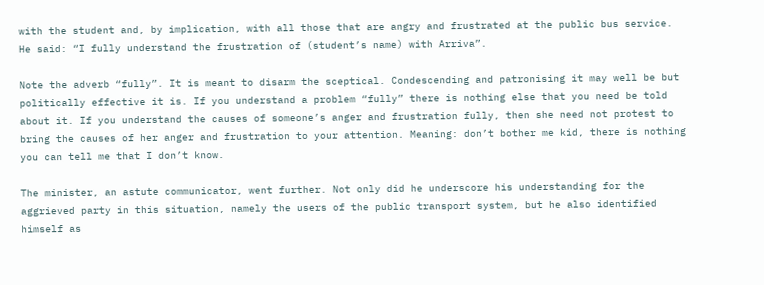with the student and, by implication, with all those that are angry and frustrated at the public bus service. He said: “I fully understand the frustration of (student’s name) with Arriva”.

Note the adverb “fully”. It is meant to disarm the sceptical. Condescending and patronising it may well be but politically effective it is. If you understand a problem “fully” there is nothing else that you need be told about it. If you understand the causes of someone’s anger and frustration fully, then she need not protest to bring the causes of her anger and frustration to your attention. Meaning: don’t bother me kid, there is nothing you can tell me that I don’t know.

The minister, an astute communicator, went further. Not only did he underscore his understanding for the aggrieved party in this situation, namely the users of the public transport system, but he also identified himself as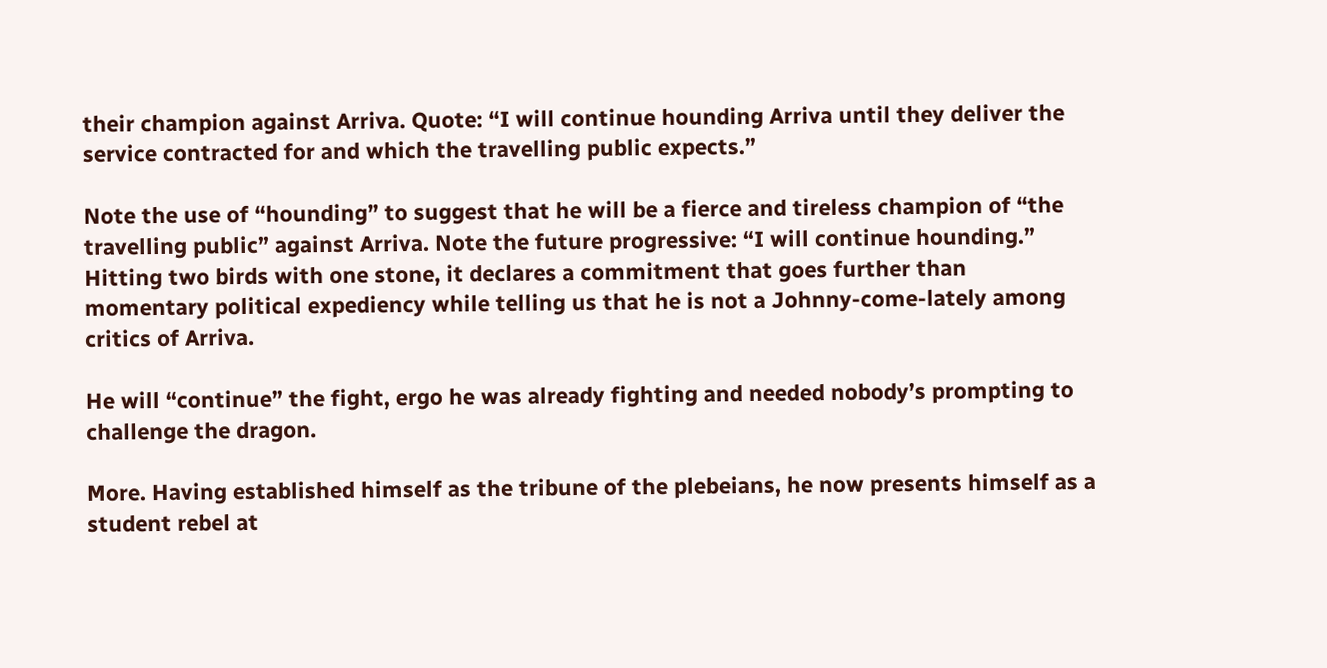their champion against Arriva. Quote: “I will continue hounding Arriva until they deliver the service contracted for and which the travelling public expects.”

Note the use of “hounding” to suggest that he will be a fierce and tireless champion of “the travelling public” against Arriva. Note the future progressive: “I will continue hounding.” Hitting two birds with one stone, it declares a commitment that goes further than momentary political expediency while telling us that he is not a Johnny-come-lately among critics of Arriva.

He will “continue” the fight, ergo he was already fighting and needed nobody’s prompting to challenge the dragon.

More. Having established himself as the tribune of the plebeians, he now presents himself as a student rebel at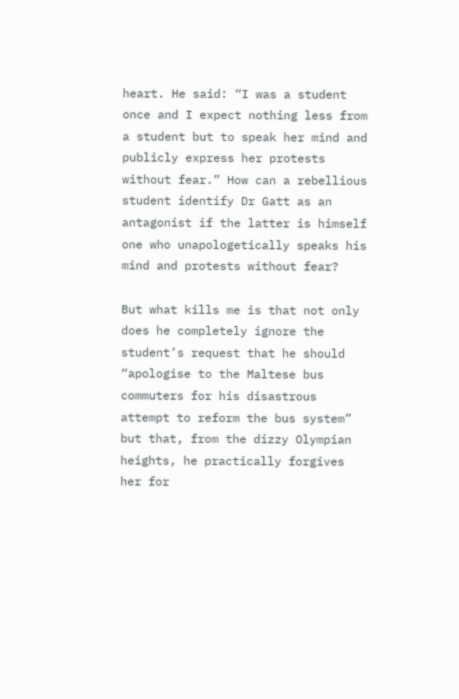heart. He said: “I was a student once and I expect nothing less from a student but to speak her mind and publicly express her protests without fear.” How can a rebellious student identify Dr Gatt as an antagonist if the latter is himself one who unapologetically speaks his mind and protests without fear?

But what kills me is that not only does he completely ignore the student’s request that he should “apologise to the Maltese bus commuters for his disastrous attempt to reform the bus system” but that, from the dizzy Olympian heights, he practically forgives her for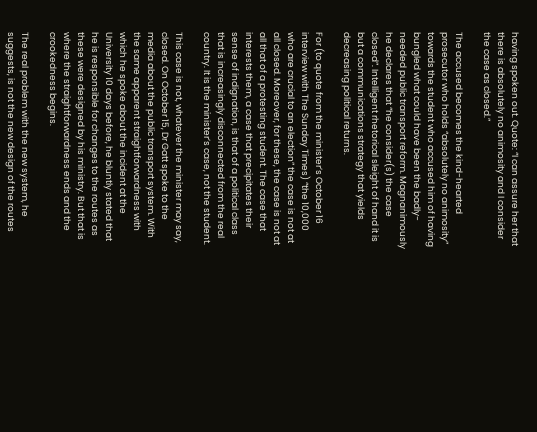having spoken out. Quote: “I can assure her that there is absolutely no animosity and I consider the case as closed.”

The accused becomes the kind-hearted prosecutor who holds “absolutely no animosity” towards the student who accused him of having bungled what could have been the badly-needed public transport reform. Magnanimously he declares that “he consider(s) the case closed”. Intelligent rhetorical sleight of hand it is but a communications strategy that yields decreasing political returns.

For (to quote from the minister’s October 16 interview with The Sunday Times) “the 10,000 who are crucial to an election” the case is not at all closed. Moreover, for these, the case is not at all that of a protesting student. The case that interests them, a case that precipitates their sense of indignation, is that of a political class that is increasingly disconnected from the real country. It is the minister’s case, not the student.

This case is not, whatever the minister may say, closed. On October 15, Dr Gatt spoke to the media about the public transport system. With the same apparent straightforwardness with which he spoke about the incident at the University 10 days before, he bluntly stated that he is responsible for changes to the routes as these were designed by his ministry. But that is where the straightforwardness ends and the crookedness begins.

The real problem with the new system, he suggests, is not the new design of the routes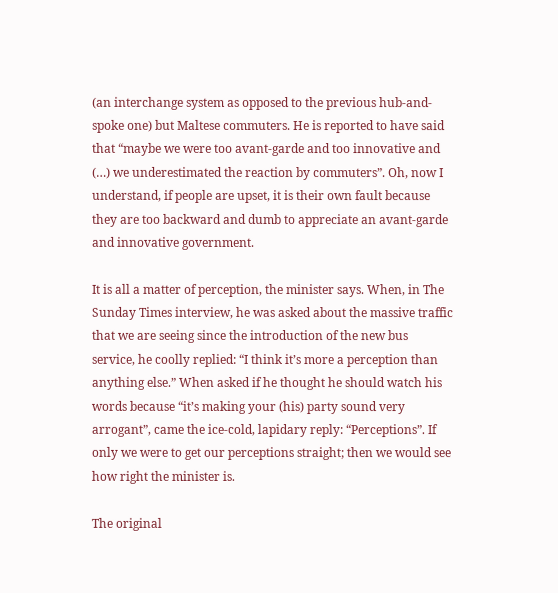(an interchange system as opposed to the previous hub-and-spoke one) but Maltese commuters. He is reported to have said that “maybe we were too avant-garde and too innovative and (…) we underestimated the reaction by commuters”. Oh, now I understand, if people are upset, it is their own fault because they are too backward and dumb to appreciate an avant-garde and innovative government.

It is all a matter of perception, the minister says. When, in The Sunday Times interview, he was asked about the massive traffic that we are seeing since the introduction of the new bus service, he coolly replied: “I think it’s more a perception than anything else.” When asked if he thought he should watch his words because “it’s making your (his) party sound very arrogant”, came the ice-cold, lapidary reply: “Perceptions”. If only we were to get our perceptions straight; then we would see how right the minister is.

The original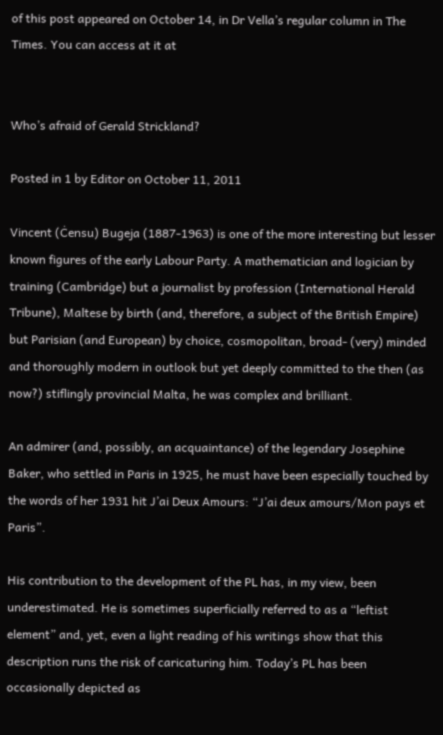of this post appeared on October 14, in Dr Vella’s regular column in The Times. You can access at it at


Who’s afraid of Gerald Strickland?

Posted in 1 by Editor on October 11, 2011

Vincent (Ċensu) Bugeja (1887-1963) is one of the more interesting but lesser known figures of the early Labour Party. A mathematician and logician by training (Cambridge) but a journalist by profession (International Herald Tribune), Maltese by birth (and, therefore, a subject of the British Empire) but Parisian (and European) by choice, cosmopolitan, broad- (very) minded and thoroughly modern in outlook but yet deeply committed to the then (as now?) stiflingly provincial Malta, he was complex and brilliant.

An admirer (and, possibly, an acquaintance) of the legendary Josephine Baker, who settled in Paris in 1925, he must have been especially touched by the words of her 1931 hit J’ai Deux Amours: “J’ai deux amours/Mon pays et Paris”.

His contribution to the development of the PL has, in my view, been underestimated. He is sometimes superficially referred to as a “leftist element” and, yet, even a light reading of his writings show that this description runs the risk of caricaturing him. Today’s PL has been occasionally depicted as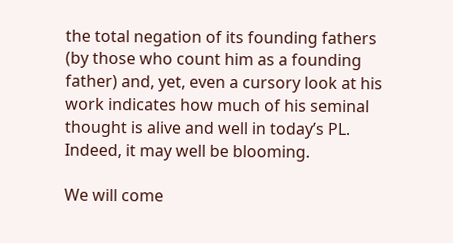the total negation of its founding fathers (by those who count him as a founding father) and, yet, even a cursory look at his work indicates how much of his seminal thought is alive and well in today’s PL. Indeed, it may well be blooming.

We will come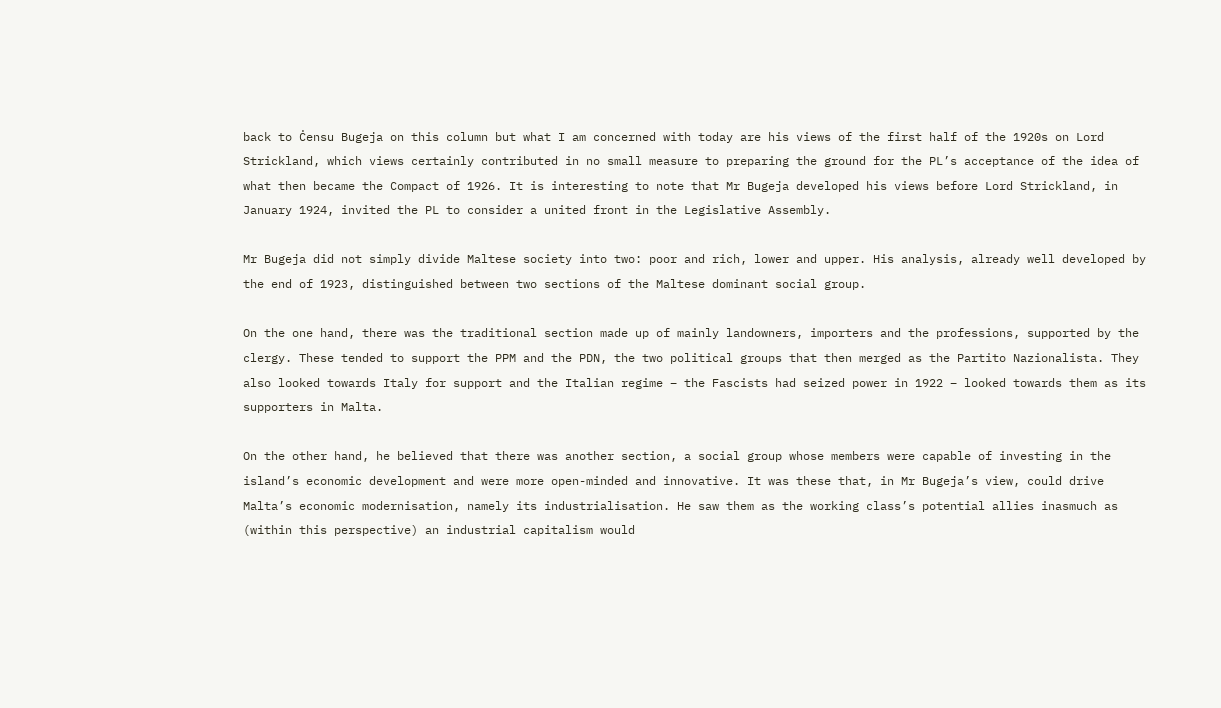back to Ċensu Bugeja on this column but what I am concerned with today are his views of the first half of the 1920s on Lord Strickland, which views certainly contributed in no small measure to preparing the ground for the PL’s acceptance of the idea of what then became the Compact of 1926. It is interesting to note that Mr Bugeja developed his views before Lord Strickland, in January 1924, invited the PL to consider a united front in the Legislative Assembly.

Mr Bugeja did not simply divide Maltese society into two: poor and rich, lower and upper. His analysis, already well developed by the end of 1923, distinguished between two sections of the Maltese dominant social group.

On the one hand, there was the traditional section made up of mainly landowners, importers and the professions, supported by the clergy. These tended to support the PPM and the PDN, the two political groups that then merged as the Partito Nazionalista. They also looked towards Italy for support and the Italian regime – the Fascists had seized power in 1922 – looked towards them as its supporters in Malta.

On the other hand, he believed that there was another section, a social group whose members were capable of investing in the island’s economic development and were more open-minded and innovative. It was these that, in Mr Bugeja’s view, could drive Malta’s economic modernisation, namely its industrialisation. He saw them as the working class’s potential allies inasmuch as (within this perspective) an industrial capitalism would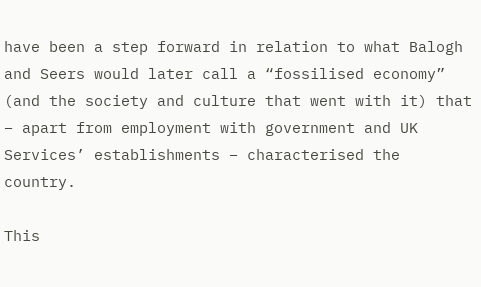have been a step forward in relation to what Balogh and Seers would later call a “fossilised economy” (and the society and culture that went with it) that – apart from employment with government and UK Services’ establishments – characterised the country.

This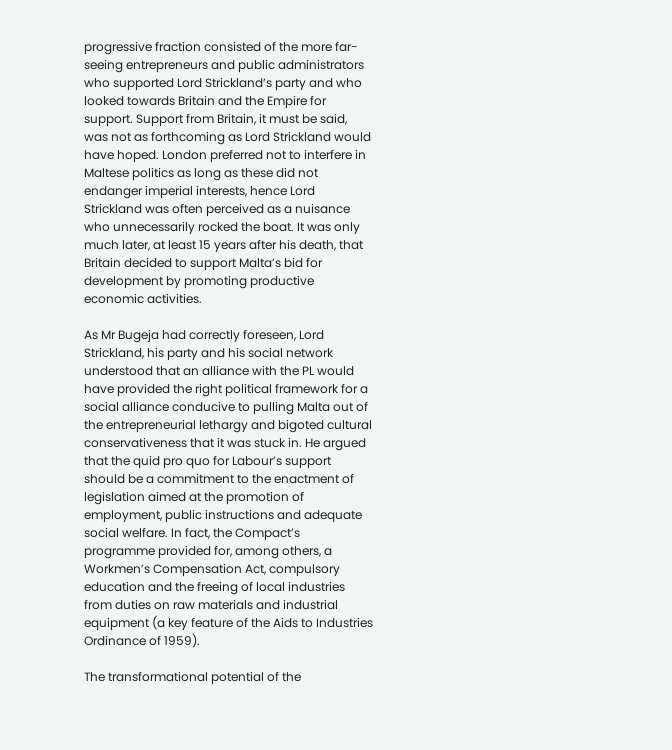progressive fraction consisted of the more far-seeing entrepreneurs and public administrators who supported Lord Strickland’s party and who looked towards Britain and the Empire for support. Support from Britain, it must be said, was not as forthcoming as Lord Strickland would have hoped. London preferred not to interfere in Maltese politics as long as these did not endanger imperial interests, hence Lord Strickland was often perceived as a nuisance who unnecessarily rocked the boat. It was only much later, at least 15 years after his death, that Britain decided to support Malta’s bid for development by promoting productive economic activities.

As Mr Bugeja had correctly foreseen, Lord Strickland, his party and his social network understood that an alliance with the PL would have provided the right political framework for a social alliance conducive to pulling Malta out of the entrepreneurial lethargy and bigoted cultural conservativeness that it was stuck in. He argued that the quid pro quo for Labour’s support should be a commitment to the enactment of legislation aimed at the promotion of employment, public instructions and adequate social welfare. In fact, the Compact’s programme provided for, among others, a Workmen’s Compensation Act, compulsory education and the freeing of local industries from duties on raw materials and industrial equipment (a key feature of the Aids to Industries Ordinance of 1959).

The transformational potential of the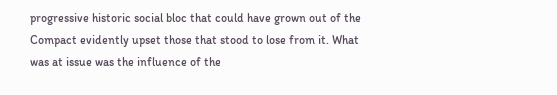progressive historic social bloc that could have grown out of the Compact evidently upset those that stood to lose from it. What was at issue was the influence of the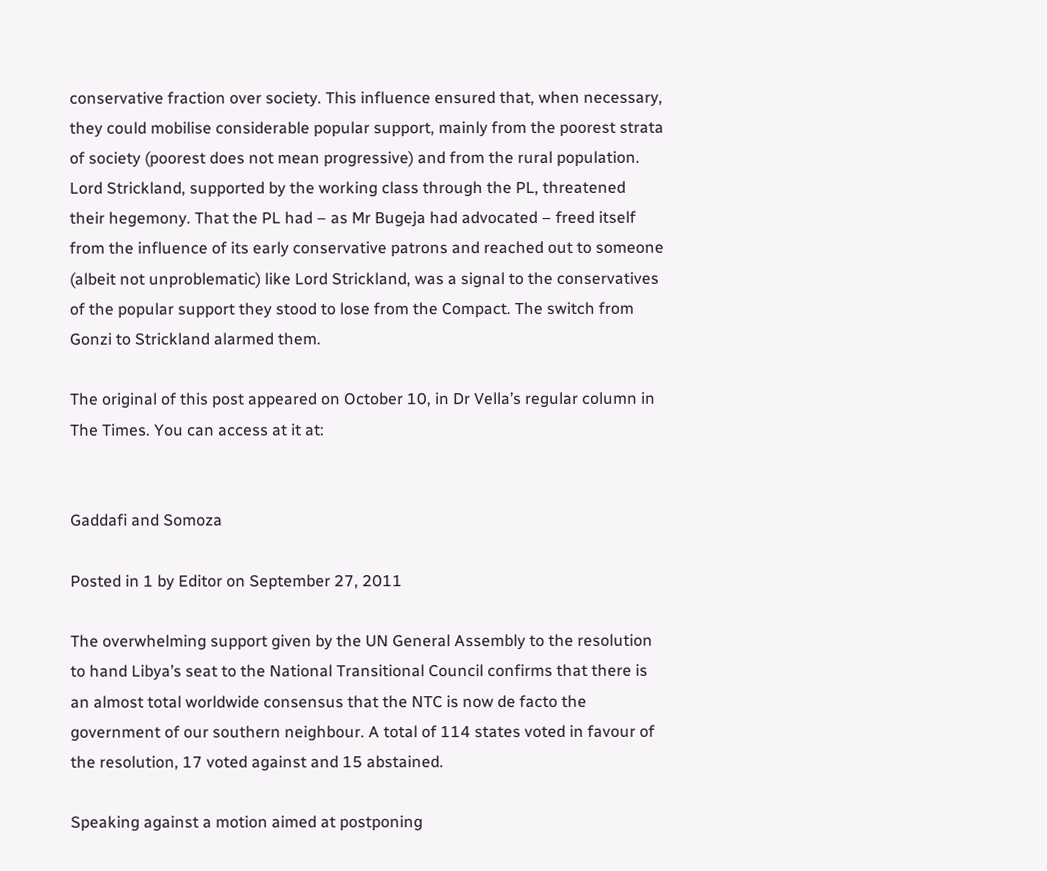conservative fraction over society. This influence ensured that, when necessary, they could mobilise considerable popular support, mainly from the poorest strata of society (poorest does not mean progressive) and from the rural population. Lord Strickland, supported by the working class through the PL, threatened their hegemony. That the PL had – as Mr Bugeja had advocated – freed itself from the influence of its early conservative patrons and reached out to someone (albeit not unproblematic) like Lord Strickland, was a signal to the conservatives of the popular support they stood to lose from the Compact. The switch from Gonzi to Strickland alarmed them.

The original of this post appeared on October 10, in Dr Vella’s regular column in The Times. You can access at it at:


Gaddafi and Somoza

Posted in 1 by Editor on September 27, 2011

The overwhelming support given by the UN General Assembly to the resolution to hand Libya’s seat to the National Transitional Council confirms that there is an almost total worldwide consensus that the NTC is now de facto the government of our southern neighbour. A total of 114 states voted in favour of the resolution, 17 voted against and 15 abstained.

Speaking against a motion aimed at postponing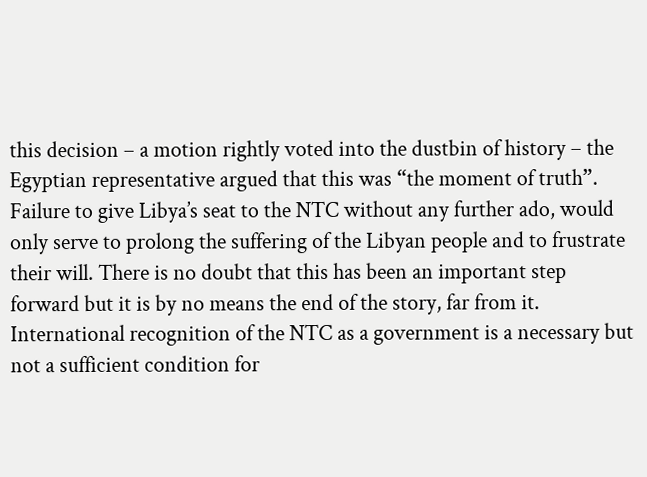this decision – a motion rightly voted into the dustbin of history – the Egyptian representative argued that this was “the moment of truth”. Failure to give Libya’s seat to the NTC without any further ado, would only serve to prolong the suffering of the Libyan people and to frustrate their will. There is no doubt that this has been an important step forward but it is by no means the end of the story, far from it. International recognition of the NTC as a government is a necessary but not a sufficient condition for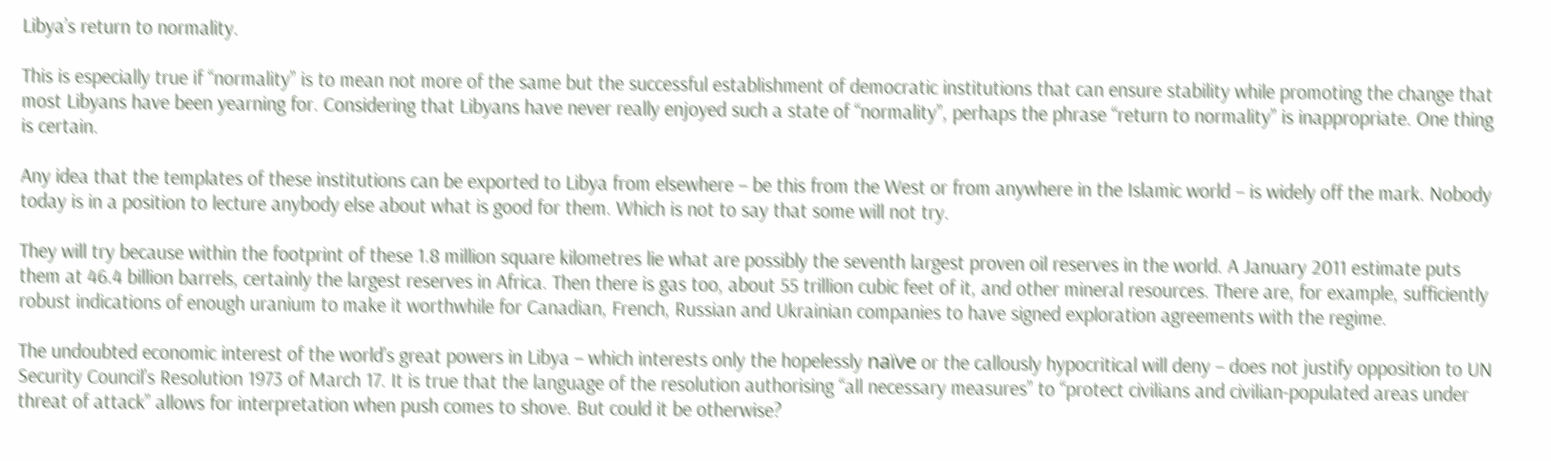Libya’s return to normality.

This is especially true if “normality” is to mean not more of the same but the successful establishment of democratic institutions that can ensure stability while promoting the change that most Libyans have been yearning for. Considering that Libyans have never really enjoyed such a state of “normality”, perhaps the phrase “return to normality” is inappropriate. One thing is certain.

Any idea that the templates of these institutions can be exported to Libya from elsewhere – be this from the West or from anywhere in the Islamic world – is widely off the mark. Nobody today is in a position to lecture anybody else about what is good for them. Which is not to say that some will not try.

They will try because within the footprint of these 1.8 million square kilometres lie what are possibly the seventh largest proven oil reserves in the world. A January 2011 estimate puts them at 46.4 billion barrels, certainly the largest reserves in Africa. Then there is gas too, about 55 trillion cubic feet of it, and other mineral resources. There are, for example, sufficiently robust indications of enough uranium to make it worthwhile for Canadian, French, Russian and Ukrainian companies to have signed exploration agreements with the regime.

The undoubted economic interest of the world’s great powers in Libya – which interests only the hopelessly naïve or the callously hypocritical will deny – does not justify opposition to UN Security Council’s Resolution 1973 of March 17. It is true that the language of the resolution authorising “all necessary measures” to “protect civilians and civilian-populated areas under threat of attack” allows for interpretation when push comes to shove. But could it be otherwise?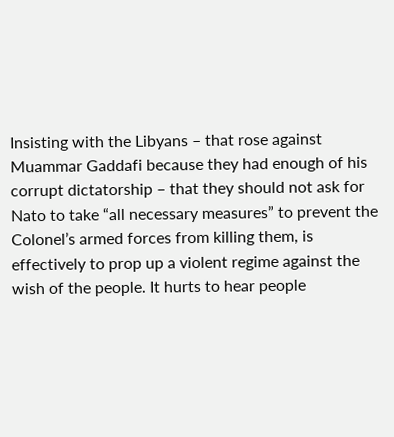Insisting with the Libyans – that rose against Muammar Gaddafi because they had enough of his corrupt dictatorship – that they should not ask for Nato to take “all necessary measures” to prevent the Colonel’s armed forces from killing them, is effectively to prop up a violent regime against the wish of the people. It hurts to hear people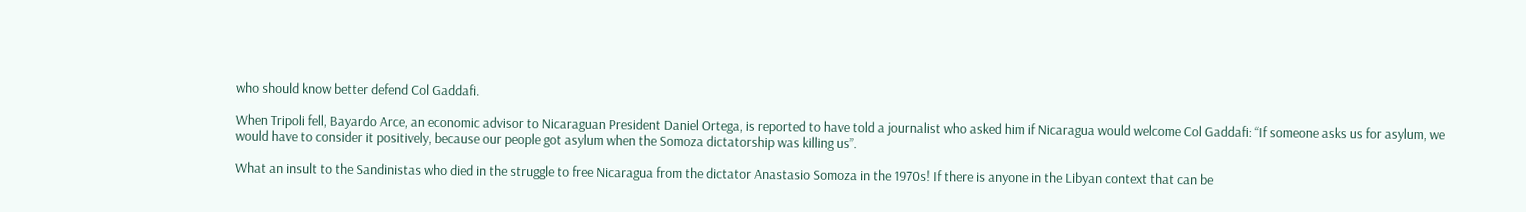who should know better defend Col Gaddafi.

When Tripoli fell, Bayardo Arce, an economic advisor to Nicaraguan President Daniel Ortega, is reported to have told a journalist who asked him if Nicaragua would welcome Col Gaddafi: “If someone asks us for asylum, we would have to consider it positively, because our people got asylum when the Somoza dictatorship was killing us”.

What an insult to the Sandinistas who died in the struggle to free Nicaragua from the dictator Anastasio Somoza in the 1970s! If there is anyone in the Libyan context that can be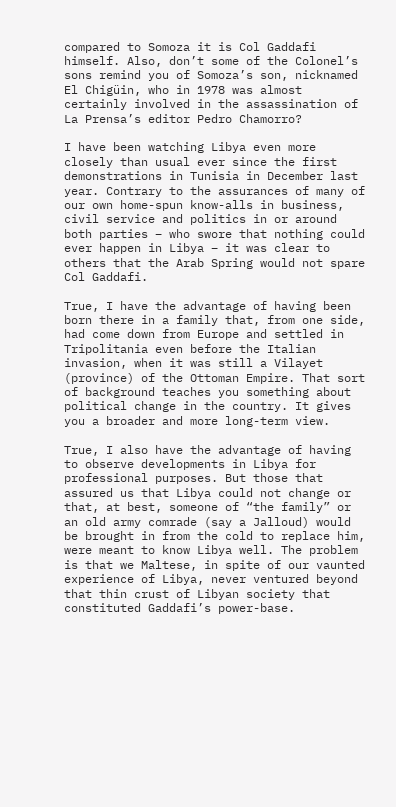compared to Somoza it is Col Gaddafi himself. Also, don’t some of the Colonel’s sons remind you of Somoza’s son, nicknamed El Chigüin, who in 1978 was almost certainly involved in the assassination of La Prensa’s editor Pedro Chamorro?

I have been watching Libya even more closely than usual ever since the first demonstrations in Tunisia in December last year. Contrary to the assurances of many of our own home-spun know-alls in business, civil service and politics in or around both parties – who swore that nothing could ever happen in Libya – it was clear to others that the Arab Spring would not spare Col Gaddafi.

True, I have the advantage of having been born there in a family that, from one side, had come down from Europe and settled in Tripolitania even before the Italian invasion, when it was still a Vilayet (province) of the Ottoman Empire. That sort of background teaches you something about political change in the country. It gives you a broader and more long-term view.

True, I also have the advantage of having to observe developments in Libya for professional purposes. But those that assured us that Libya could not change or that, at best, someone of “the family” or an old army comrade (say a Jalloud) would be brought in from the cold to replace him, were meant to know Libya well. The problem is that we Maltese, in spite of our vaunted experience of Libya, never ventured beyond that thin crust of Libyan society that constituted Gaddafi’s power-base.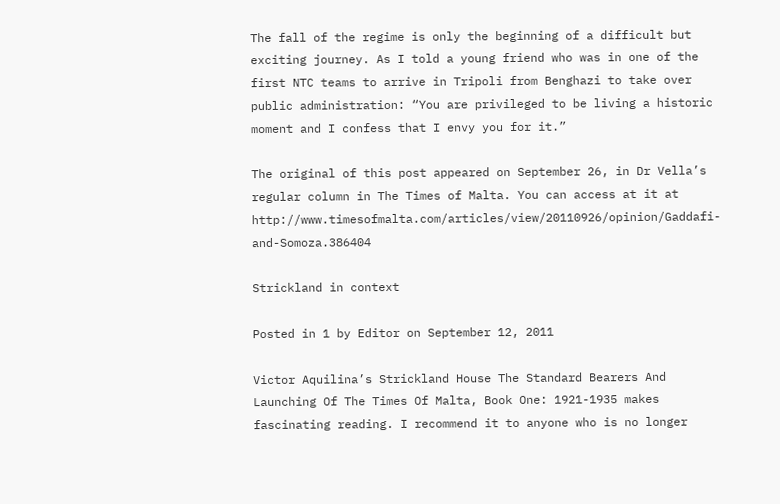The fall of the regime is only the beginning of a difficult but exciting journey. As I told a young friend who was in one of the first NTC teams to arrive in Tripoli from Benghazi to take over public administration: “You are privileged to be living a historic moment and I confess that I envy you for it.”

The original of this post appeared on September 26, in Dr Vella’s regular column in The Times of Malta. You can access at it at http://www.timesofmalta.com/articles/view/20110926/opinion/Gaddafi-and-Somoza.386404

Strickland in context

Posted in 1 by Editor on September 12, 2011

Victor Aquilina’s Strickland House The Standard Bearers And Launching Of The Times Of Malta, Book One: 1921-1935 makes fascinating reading. I recommend it to anyone who is no longer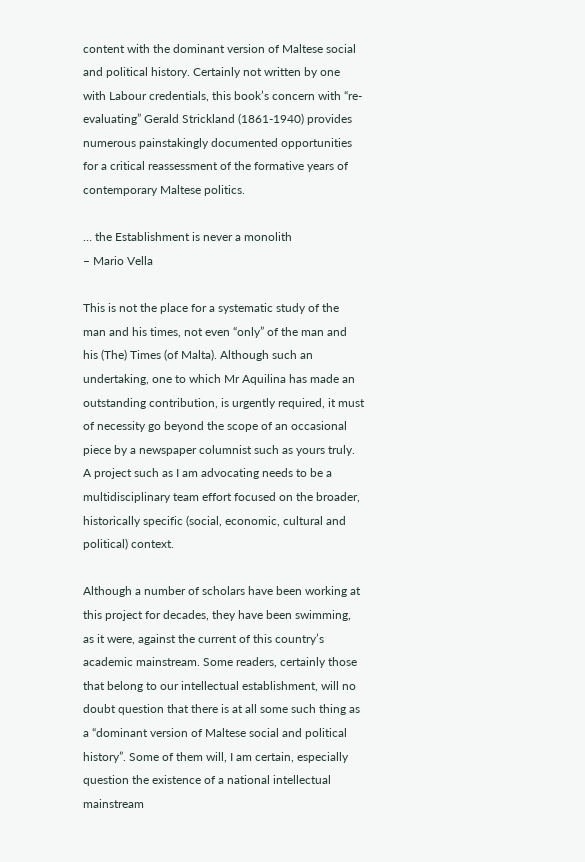content with the dominant version of Maltese social and political history. Certainly not written by one with Labour credentials, this book’s concern with “re-evaluating” Gerald Strickland (1861-1940) provides numerous painstakingly documented opportunities for a critical reassessment of the formative years of contemporary Maltese politics.

… the Establishment is never a monolith
– Mario Vella

This is not the place for a systematic study of the man and his times, not even “only” of the man and his (The) Times (of Malta). Although such an undertaking, one to which Mr Aquilina has made an outstanding contribution, is urgently required, it must of necessity go beyond the scope of an occasional piece by a newspaper columnist such as yours truly. A project such as I am advocating needs to be a multidisciplinary team effort focused on the broader, historically specific (social, economic, cultural and political) context.

Although a number of scholars have been working at this project for decades, they have been swimming, as it were, against the current of this country’s academic mainstream. Some readers, certainly those that belong to our intellectual establishment, will no doubt question that there is at all some such thing as a “dominant version of Maltese social and political history”. Some of them will, I am certain, especially question the existence of a national intellectual mainstream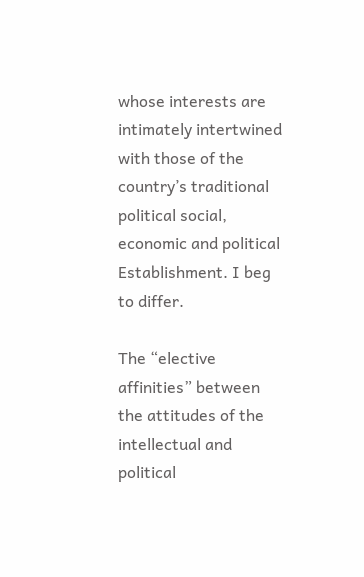whose interests are intimately intertwined with those of the country’s traditional political social, economic and political Establishment. I beg to differ.

The “elective affinities” between the attitudes of the intellectual and political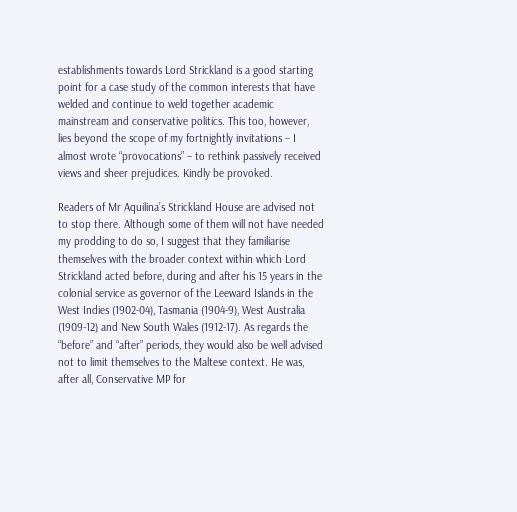establishments towards Lord Strickland is a good starting point for a case study of the common interests that have welded and continue to weld together academic mainstream and conservative politics. This too, however, lies beyond the scope of my fortnightly invitations – I almost wrote “provocations” – to rethink passively received views and sheer prejudices. Kindly be provoked.

Readers of Mr Aquilina’s Strickland House are advised not to stop there. Although some of them will not have needed my prodding to do so, I suggest that they familiarise themselves with the broader context within which Lord Strickland acted before, during and after his 15 years in the colonial service as governor of the Leeward Islands in the West Indies (1902-04), Tasmania (1904-9), West Australia (1909-12) and New South Wales (1912-17). As regards the “before” and “after” periods, they would also be well advised not to limit themselves to the Maltese context. He was, after all, Conservative MP for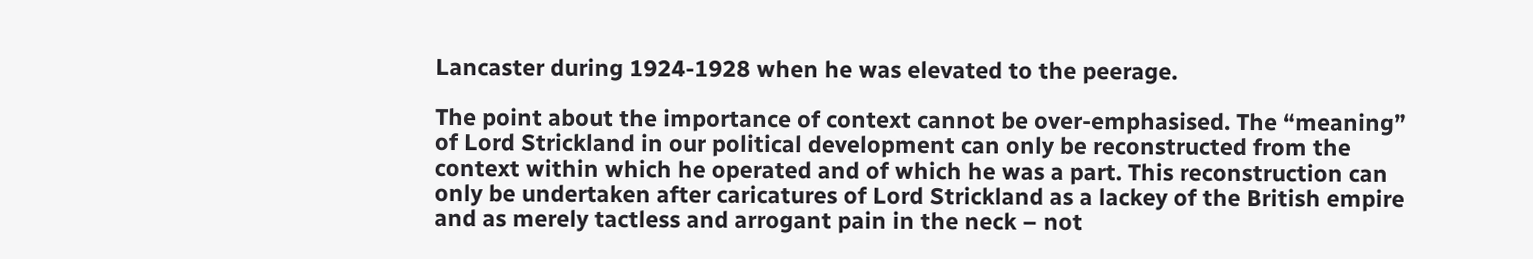Lancaster during 1924-1928 when he was elevated to the peerage.

The point about the importance of context cannot be over-emphasised. The “meaning” of Lord Strickland in our political development can only be reconstructed from the context within which he operated and of which he was a part. This reconstruction can only be undertaken after caricatures of Lord Strickland as a lackey of the British empire and as merely tactless and arrogant pain in the neck – not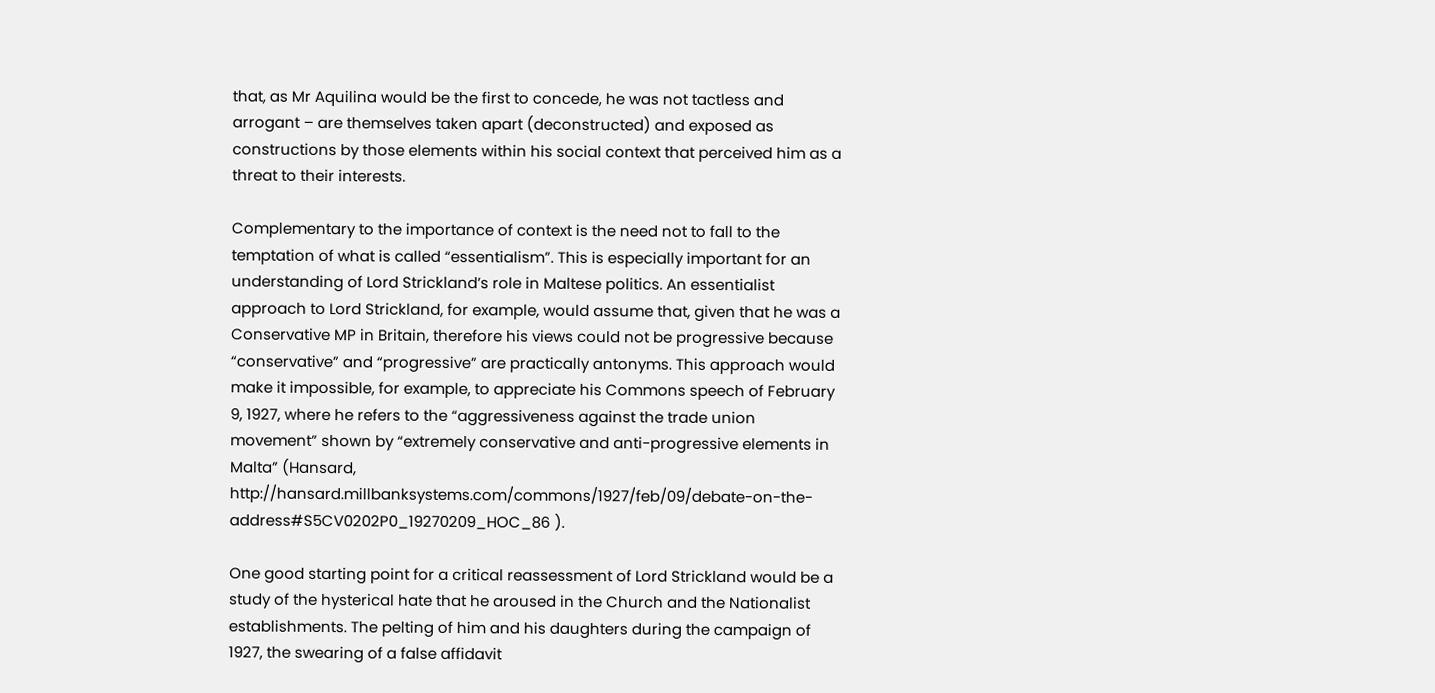that, as Mr Aquilina would be the first to concede, he was not tactless and arrogant – are themselves taken apart (deconstructed) and exposed as constructions by those elements within his social context that perceived him as a threat to their interests.

Complementary to the importance of context is the need not to fall to the temptation of what is called “essentialism”. This is especially important for an understanding of Lord Strickland’s role in Maltese politics. An essentialist approach to Lord Strickland, for example, would assume that, given that he was a Conservative MP in Britain, therefore his views could not be progressive because “conservative” and “progressive” are practically antonyms. This approach would make it impossible, for example, to appreciate his Commons speech of February 9, 1927, where he refers to the “aggressiveness against the trade union movement” shown by “extremely conservative and anti-progressive elements in Malta” (Hansard, http://hansard.millbanksystems.com/commons/1927/feb/09/debate-on-the-address#S5CV0202P0_19270209_HOC_86 ).

One good starting point for a critical reassessment of Lord Strickland would be a study of the hysterical hate that he aroused in the Church and the Nationalist establishments. The pelting of him and his daughters during the campaign of 1927, the swearing of a false affidavit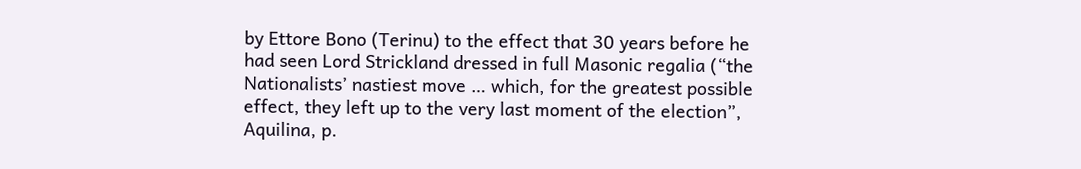by Ettore Bono (Terinu) to the effect that 30 years before he had seen Lord Strickland dressed in full Masonic regalia (“the Nationalists’ nastiest move … which, for the greatest possible effect, they left up to the very last moment of the election”, Aquilina, p.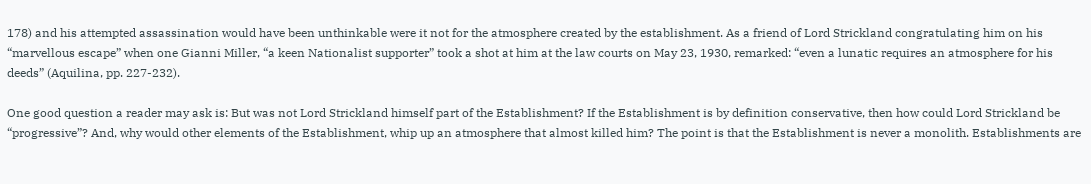178) and his attempted assassination would have been unthinkable were it not for the atmosphere created by the establishment. As a friend of Lord Strickland congratulating him on his “marvellous escape” when one Gianni Miller, “a keen Nationalist supporter” took a shot at him at the law courts on May 23, 1930, remarked: “even a lunatic requires an atmosphere for his deeds” (Aquilina, pp. 227-232).

One good question a reader may ask is: But was not Lord Strickland himself part of the Establishment? If the Establishment is by definition conservative, then how could Lord Strickland be “progressive”? And, why would other elements of the Establishment, whip up an atmosphere that almost killed him? The point is that the Establishment is never a monolith. Establishments are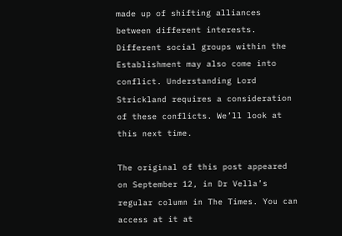made up of shifting alliances between different interests. Different social groups within the Establishment may also come into conflict. Understanding Lord Strickland requires a consideration of these conflicts. We’ll look at this next time.

The original of this post appeared on September 12, in Dr Vella’s regular column in The Times. You can access at it at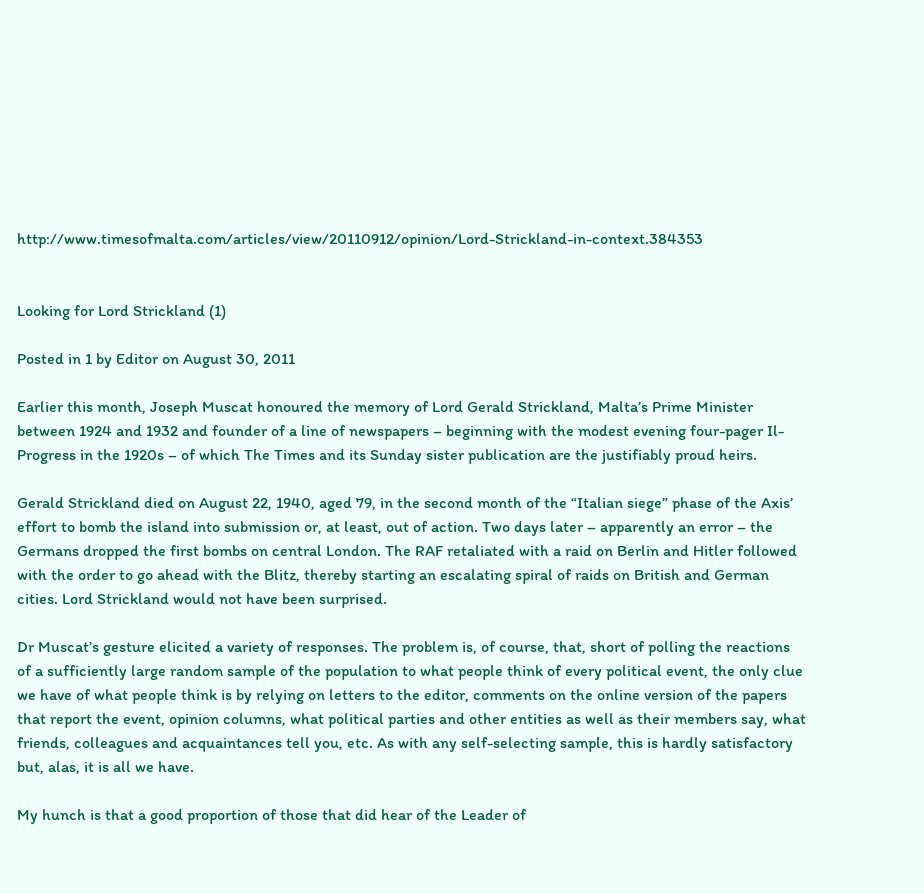http://www.timesofmalta.com/articles/view/20110912/opinion/Lord-Strickland-in-context.384353


Looking for Lord Strickland (1)

Posted in 1 by Editor on August 30, 2011

Earlier this month, Joseph Muscat honoured the memory of Lord Gerald Strickland, Malta’s Prime Minister between 1924 and 1932 and founder of a line of newspapers – beginning with the modest evening four-pager Il-Progress in the 1920s – of which The Times and its Sunday sister publication are the justifiably proud heirs.

Gerald Strickland died on August 22, 1940, aged 79, in the second month of the “Italian siege” phase of the Axis’ effort to bomb the island into submission or, at least, out of action. Two days later – apparently an error – the Germans dropped the first bombs on central London. The RAF retaliated with a raid on Berlin and Hitler followed with the order to go ahead with the Blitz, thereby starting an escalating spiral of raids on British and German cities. Lord Strickland would not have been surprised.

Dr Muscat’s gesture elicited a variety of responses. The problem is, of course, that, short of polling the reactions of a sufficiently large random sample of the population to what people think of every political event, the only clue we have of what people think is by relying on letters to the editor, comments on the online version of the papers that report the event, opinion columns, what political parties and other entities as well as their members say, what friends, colleagues and acquaintances tell you, etc. As with any self-selecting sample, this is hardly satisfactory but, alas, it is all we have.

My hunch is that a good proportion of those that did hear of the Leader of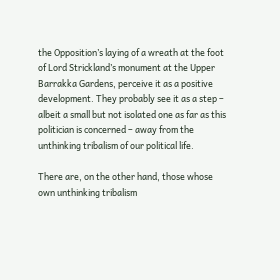the Opposition’s laying of a wreath at the foot of Lord Strickland’s monument at the Upper Barrakka Gardens, perceive it as a positive development. They probably see it as a step – albeit a small but not isolated one as far as this politician is concerned – away from the unthinking tribalism of our political life.

There are, on the other hand, those whose own unthinking tribalism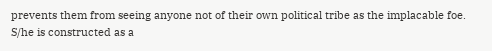prevents them from seeing anyone not of their own political tribe as the implacable foe. S/he is constructed as a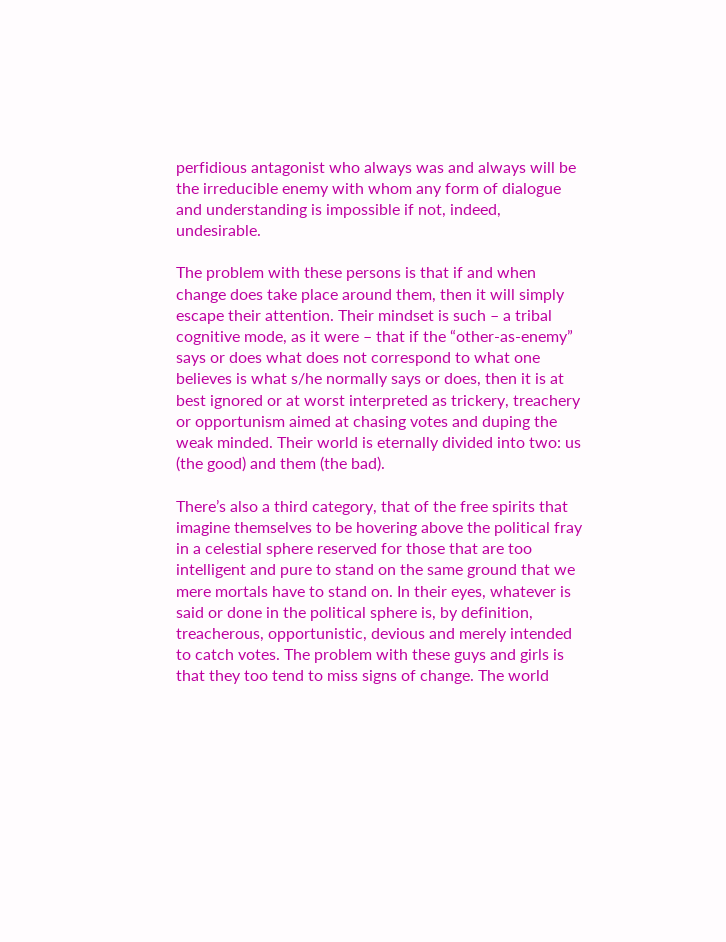perfidious antagonist who always was and always will be the irreducible enemy with whom any form of dialogue and understanding is impossible if not, indeed, undesirable.

The problem with these persons is that if and when change does take place around them, then it will simply escape their attention. Their mindset is such – a tribal cognitive mode, as it were – that if the “other-as-enemy” says or does what does not correspond to what one believes is what s/he normally says or does, then it is at best ignored or at worst interpreted as trickery, treachery or opportunism aimed at chasing votes and duping the weak minded. Their world is eternally divided into two: us (the good) and them (the bad).

There’s also a third category, that of the free spirits that imagine themselves to be hovering above the political fray in a celestial sphere reserved for those that are too intelligent and pure to stand on the same ground that we mere mortals have to stand on. In their eyes, whatever is said or done in the political sphere is, by definition, treacherous, opportunistic, devious and merely intended to catch votes. The problem with these guys and girls is that they too tend to miss signs of change. The world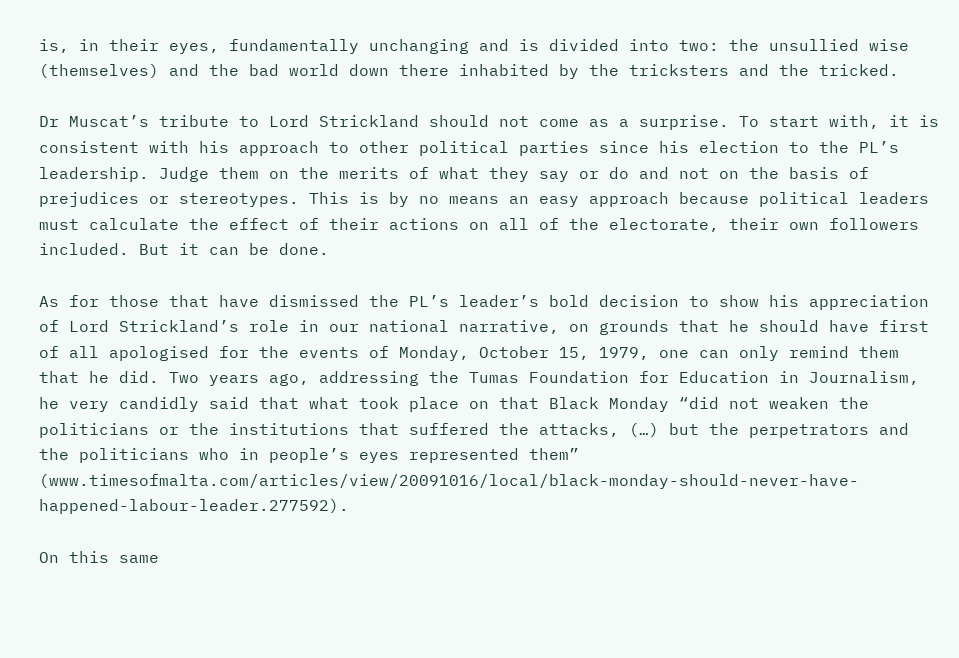is, in their eyes, fundamentally unchanging and is divided into two: the unsullied wise (themselves) and the bad world down there inhabited by the tricksters and the tricked.

Dr Muscat’s tribute to Lord Strickland should not come as a surprise. To start with, it is consistent with his approach to other political parties since his election to the PL’s leadership. Judge them on the merits of what they say or do and not on the basis of prejudices or stereotypes. This is by no means an easy approach because political leaders must calculate the effect of their actions on all of the electorate, their own followers included. But it can be done.

As for those that have dismissed the PL’s leader’s bold decision to show his appreciation of Lord Strickland’s role in our national narrative, on grounds that he should have first of all apologised for the events of Monday, October 15, 1979, one can only remind them that he did. Two years ago, addressing the Tumas Foundation for Education in Journalism, he very candidly said that what took place on that Black Monday “did not weaken the politicians or the institutions that suffered the attacks, (…) but the perpetrators and the politicians who in people’s eyes represented them” (www.timesofmalta.com/articles/view/20091016/local/black-monday-should-never-have-happened-labour-leader.277592).

On this same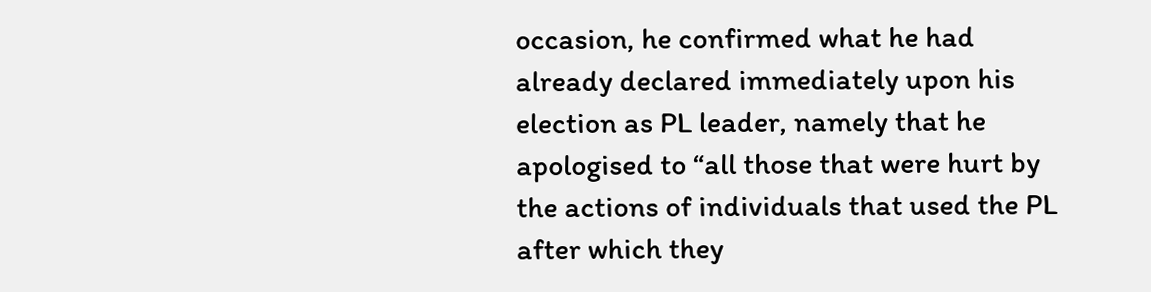occasion, he confirmed what he had already declared immediately upon his election as PL leader, namely that he apologised to “all those that were hurt by the actions of individuals that used the PL after which they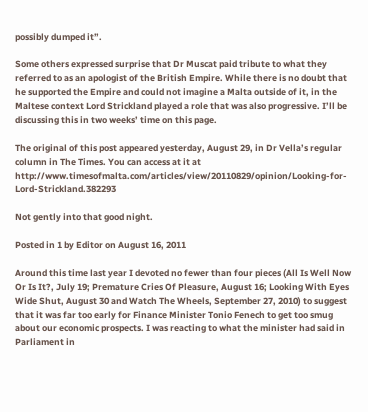possibly dumped it”.

Some others expressed surprise that Dr Muscat paid tribute to what they referred to as an apologist of the British Empire. While there is no doubt that he supported the Empire and could not imagine a Malta outside of it, in the Maltese context Lord Strickland played a role that was also progressive. I’ll be discussing this in two weeks’ time on this page.

The original of this post appeared yesterday, August 29, in Dr Vella’s regular column in The Times. You can access at it at http://www.timesofmalta.com/articles/view/20110829/opinion/Looking-for-Lord-Strickland.382293

Not gently into that good night.

Posted in 1 by Editor on August 16, 2011

Around this time last year I devoted no fewer than four pieces (All Is Well Now Or Is It?, July 19; Premature Cries Of Pleasure, August 16; Looking With Eyes Wide Shut, August 30 and Watch The Wheels, September 27, 2010) to suggest that it was far too early for Finance Minister Tonio Fenech to get too smug about our economic prospects. I was reacting to what the minister had said in Parliament in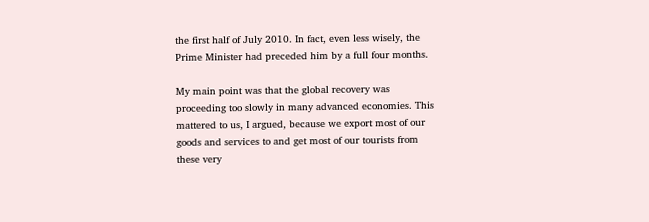the first half of July 2010. In fact, even less wisely, the Prime Minister had preceded him by a full four months.

My main point was that the global recovery was proceeding too slowly in many advanced economies. This mattered to us, I argued, because we export most of our goods and services to and get most of our tourists from these very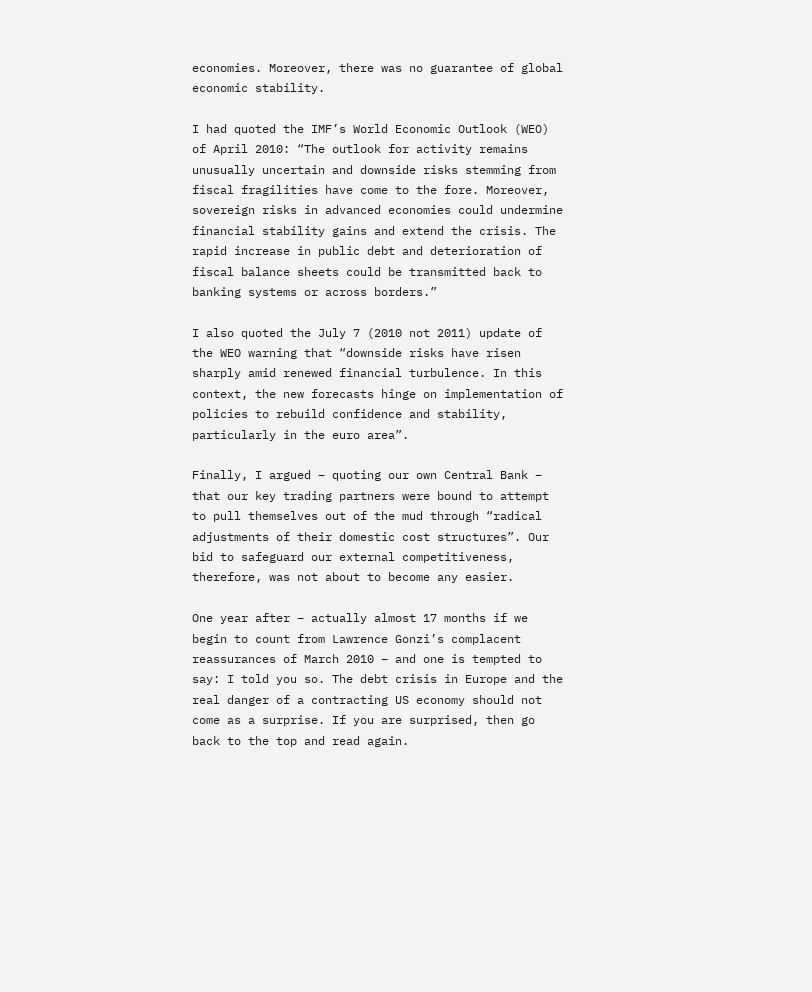economies. Moreover, there was no guarantee of global economic stability.

I had quoted the IMF’s World Economic Outlook (WEO) of April 2010: “The outlook for activity remains unusually uncertain and downside risks stemming from fiscal fragilities have come to the fore. Moreover, sovereign risks in advanced economies could undermine financial stability gains and extend the crisis. The rapid increase in public debt and deterioration of fiscal balance sheets could be transmitted back to banking systems or across borders.”

I also quoted the July 7 (2010 not 2011) update of the WEO warning that “downside risks have risen sharply amid renewed financial turbulence. In this context, the new forecasts hinge on implementation of policies to rebuild confidence and stability, particularly in the euro area”.

Finally, I argued – quoting our own Central Bank – that our key trading partners were bound to attempt to pull themselves out of the mud through “radical adjustments of their domestic cost structures”. Our bid to safeguard our external competitiveness, therefore, was not about to become any easier.

One year after – actually almost 17 months if we begin to count from Lawrence Gonzi’s complacent reassurances of March 2010 – and one is tempted to say: I told you so. The debt crisis in Europe and the real danger of a contracting US economy should not come as a surprise. If you are surprised, then go back to the top and read again.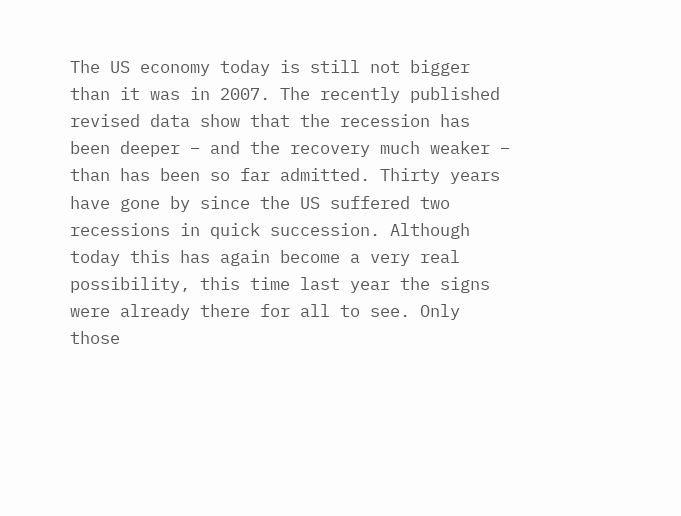The US economy today is still not bigger than it was in 2007. The recently published revised data show that the recession has been deeper – and the recovery much weaker – than has been so far admitted. Thirty years have gone by since the US suffered two recessions in quick succession. Although today this has again become a very real possibility, this time last year the signs were already there for all to see. Only those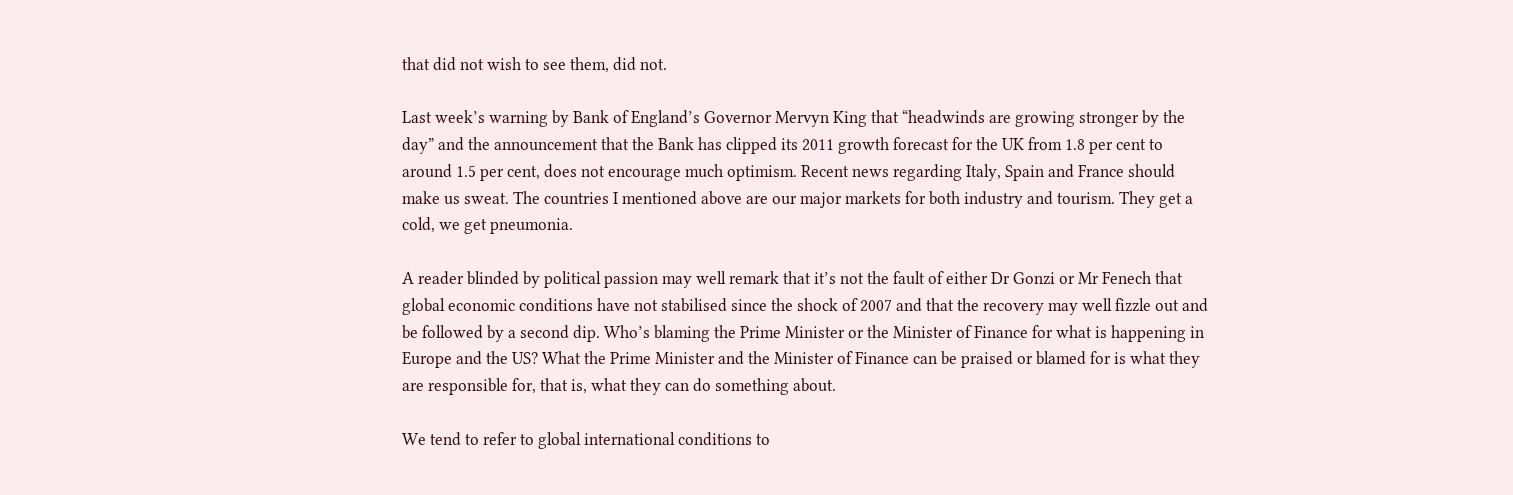that did not wish to see them, did not.

Last week’s warning by Bank of England’s Governor Mervyn King that “headwinds are growing stronger by the day” and the announcement that the Bank has clipped its 2011 growth forecast for the UK from 1.8 per cent to around 1.5 per cent, does not encourage much optimism. Recent news regarding Italy, Spain and France should make us sweat. The countries I mentioned above are our major markets for both industry and tourism. They get a cold, we get pneumonia.

A reader blinded by political passion may well remark that it’s not the fault of either Dr Gonzi or Mr Fenech that global economic conditions have not stabilised since the shock of 2007 and that the recovery may well fizzle out and be followed by a second dip. Who’s blaming the Prime Minister or the Minister of Finance for what is happening in Europe and the US? What the Prime Minister and the Minister of Finance can be praised or blamed for is what they are responsible for, that is, what they can do something about.

We tend to refer to global international conditions to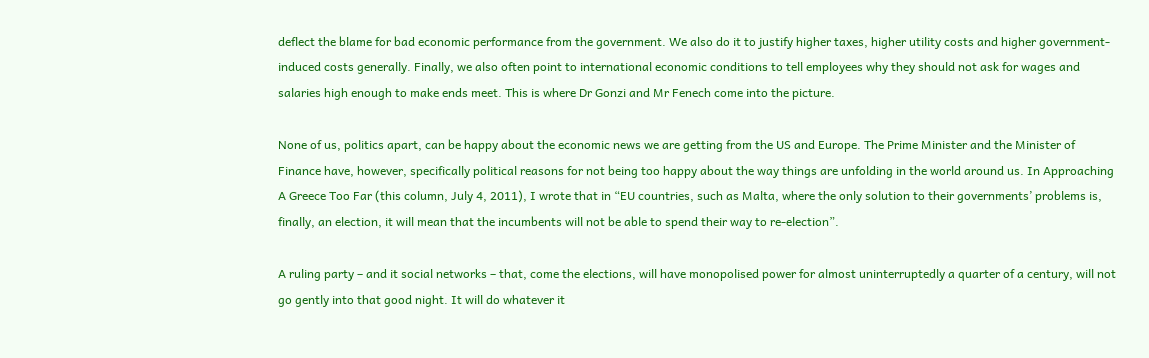deflect the blame for bad economic performance from the government. We also do it to justify higher taxes, higher utility costs and higher government-induced costs generally. Finally, we also often point to international economic conditions to tell employees why they should not ask for wages and salaries high enough to make ends meet. This is where Dr Gonzi and Mr Fenech come into the picture.

None of us, politics apart, can be happy about the economic news we are getting from the US and Europe. The Prime Minister and the Minister of Finance have, however, specifically political reasons for not being too happy about the way things are unfolding in the world around us. In Approaching A Greece Too Far (this column, July 4, 2011), I wrote that in “EU countries, such as Malta, where the only solution to their governments’ problems is, finally, an election, it will mean that the incumbents will not be able to spend their way to re-election”.

A ruling party – and it social networks – that, come the elections, will have monopolised power for almost uninterruptedly a quarter of a century, will not go gently into that good night. It will do whatever it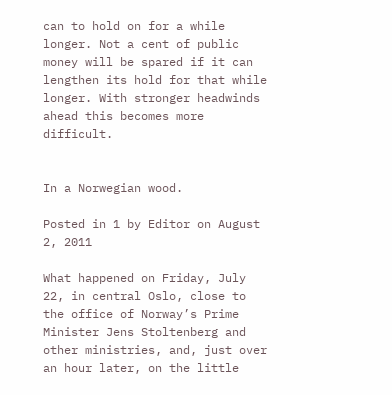can to hold on for a while longer. Not a cent of public money will be spared if it can lengthen its hold for that while longer. With stronger headwinds ahead this becomes more difficult.


In a Norwegian wood.

Posted in 1 by Editor on August 2, 2011

What happened on Friday, July 22, in central Oslo, close to the office of Norway’s Prime Minister Jens Stoltenberg and other ministries, and, just over an hour later, on the little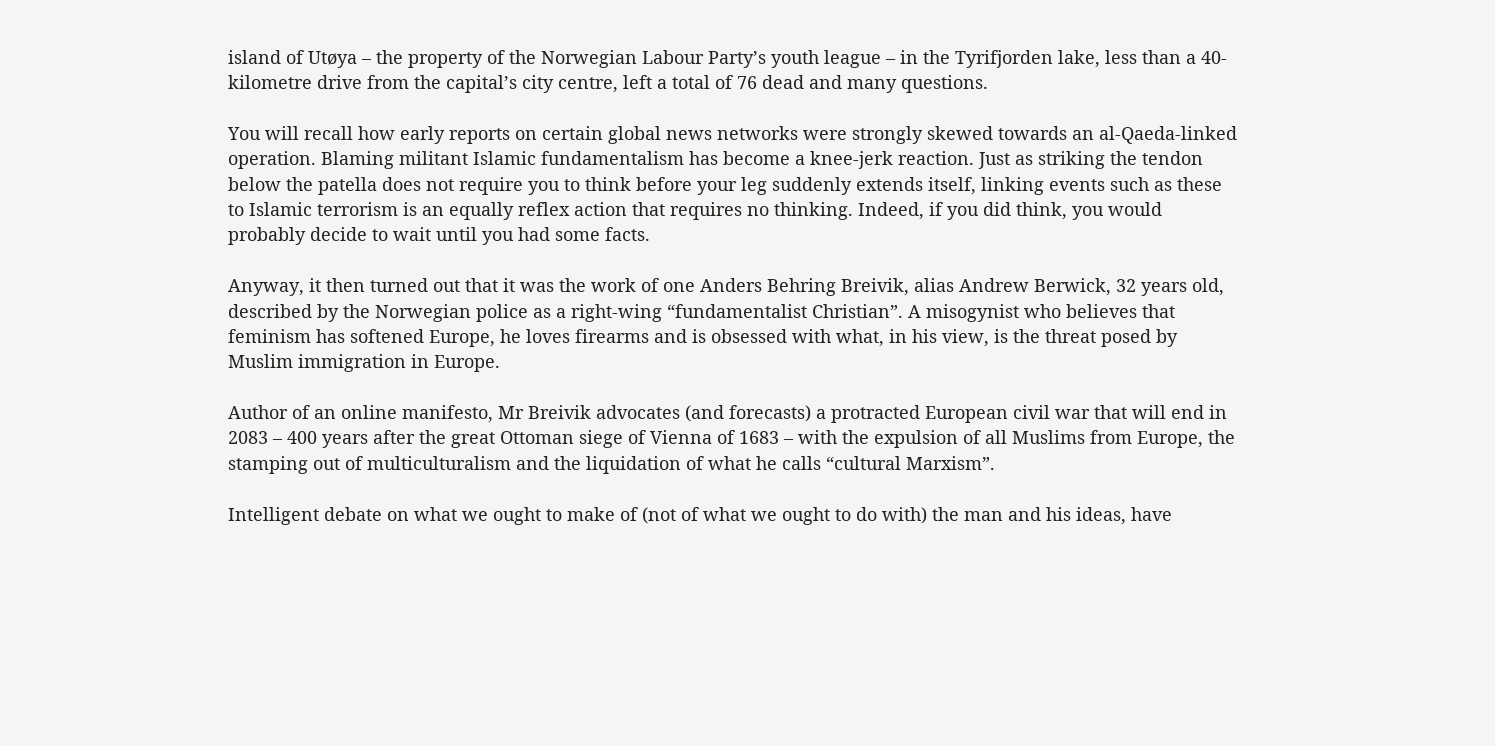island of Utøya – the property of the Norwegian Labour Party’s youth league – in the Tyrifjorden lake, less than a 40-kilometre drive from the capital’s city centre, left a total of 76 dead and many questions.

You will recall how early reports on certain global news networks were strongly skewed towards an al-Qaeda-linked operation. Blaming militant Islamic fundamentalism has become a knee-jerk reaction. Just as striking the tendon below the patella does not require you to think before your leg suddenly extends itself, linking events such as these to Islamic terrorism is an equally reflex action that requires no thinking. Indeed, if you did think, you would probably decide to wait until you had some facts.

Anyway, it then turned out that it was the work of one Anders Behring Breivik, alias Andrew Berwick, 32 years old, described by the Norwegian police as a right-wing “fundamentalist Christian”. A misogynist who believes that feminism has softened Europe, he loves firearms and is obsessed with what, in his view, is the threat posed by Muslim immigration in Europe.

Author of an online manifesto, Mr Breivik advocates (and forecasts) a protracted European civil war that will end in 2083 – 400 years after the great Ottoman siege of Vienna of 1683 – with the expulsion of all Muslims from Europe, the stamping out of multiculturalism and the liquidation of what he calls “cultural Marxism”.

Intelligent debate on what we ought to make of (not of what we ought to do with) the man and his ideas, have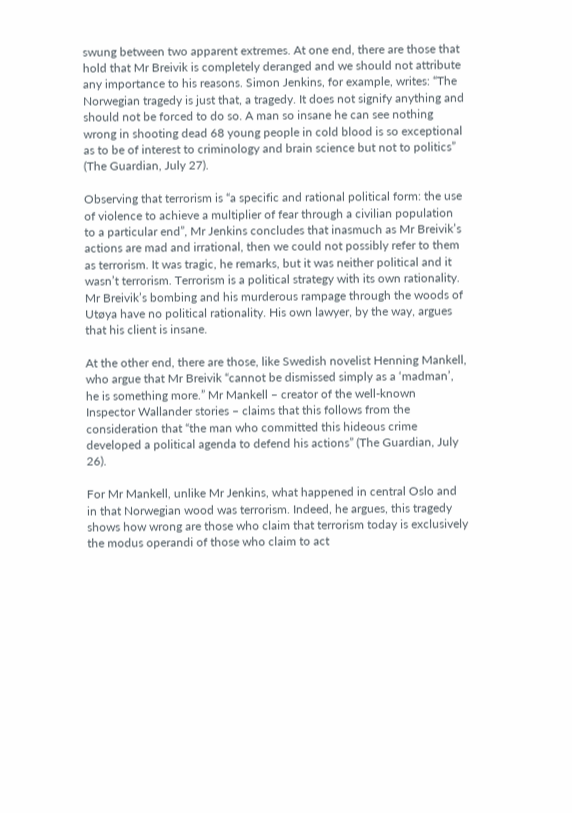swung between two apparent extremes. At one end, there are those that hold that Mr Breivik is completely deranged and we should not attribute any importance to his reasons. Simon Jenkins, for example, writes: “The Norwegian tragedy is just that, a tragedy. It does not signify anything and should not be forced to do so. A man so insane he can see nothing wrong in shooting dead 68 young people in cold blood is so exceptional as to be of interest to criminology and brain science but not to politics” (The Guardian, July 27).

Observing that terrorism is “a specific and rational political form: the use of violence to achieve a multiplier of fear through a civilian population to a particular end”, Mr Jenkins concludes that inasmuch as Mr Breivik’s actions are mad and irrational, then we could not possibly refer to them as terrorism. It was tragic, he remarks, but it was neither political and it wasn’t terrorism. Terrorism is a political strategy with its own rationality. Mr Breivik’s bombing and his murderous rampage through the woods of Utøya have no political rationality. His own lawyer, by the way, argues that his client is insane.

At the other end, there are those, like Swedish novelist Henning Mankell, who argue that Mr Breivik “cannot be dismissed simply as a ‘madman’, he is something more.” Mr Mankell – creator of the well-known Inspector Wallander stories – claims that this follows from the consideration that “the man who committed this hideous crime developed a political agenda to defend his actions” (The Guardian, July 26).

For Mr Mankell, unlike Mr Jenkins, what happened in central Oslo and in that Norwegian wood was terrorism. Indeed, he argues, this tragedy shows how wrong are those who claim that terrorism today is exclusively the modus operandi of those who claim to act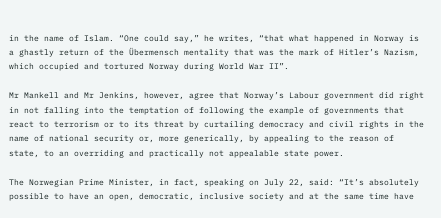in the name of Islam. “One could say,” he writes, “that what happened in Norway is a ghastly return of the Übermensch mentality that was the mark of Hitler’s Nazism, which occupied and tortured Norway during World War II”.

Mr Mankell and Mr Jenkins, however, agree that Norway’s Labour government did right in not falling into the temptation of following the example of governments that react to terrorism or to its threat by curtailing democracy and civil rights in the name of national security or, more generically, by appealing to the reason of state, to an overriding and practically not appealable state power.

The Norwegian Prime Minister, in fact, speaking on July 22, said: “It’s absolutely possible to have an open, democratic, inclusive society and at the same time have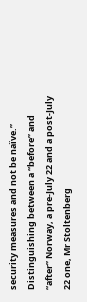security measures and not be naïve.” Distinguishing between a “before” and “after” Norway, a pre-July 22 and a post-July 22 one, Mr Stoltenberg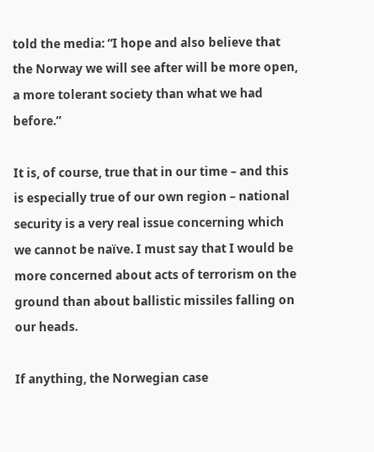told the media: “I hope and also believe that the Norway we will see after will be more open, a more tolerant society than what we had before.”

It is, of course, true that in our time – and this is especially true of our own region – national security is a very real issue concerning which we cannot be naïve. I must say that I would be more concerned about acts of terrorism on the ground than about ballistic missiles falling on our heads.

If anything, the Norwegian case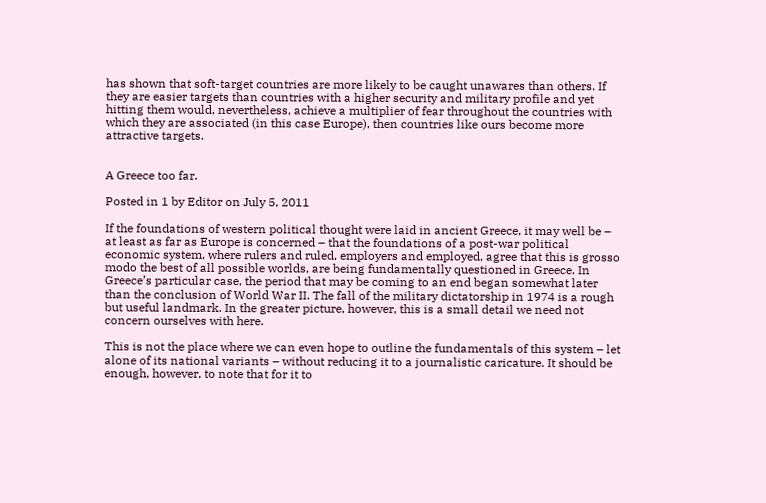has shown that soft-target countries are more likely to be caught unawares than others. If they are easier targets than countries with a higher security and military profile and yet hitting them would, nevertheless, achieve a multiplier of fear throughout the countries with which they are associated (in this case Europe), then countries like ours become more attractive targets.


A Greece too far.

Posted in 1 by Editor on July 5, 2011

If the foundations of western political thought were laid in ancient Greece, it may well be – at least as far as Europe is concerned – that the foundations of a post-war political economic system, where rulers and ruled, employers and employed, agree that this is grosso modo the best of all possible worlds, are being fundamentally questioned in Greece. In Greece’s particular case, the period that may be coming to an end began somewhat later than the conclusion of World War II. The fall of the military dictatorship in 1974 is a rough but useful landmark. In the greater picture, however, this is a small detail we need not concern ourselves with here.

This is not the place where we can even hope to outline the fundamentals of this system – let alone of its national variants – without reducing it to a journalistic caricature. It should be enough, however, to note that for it to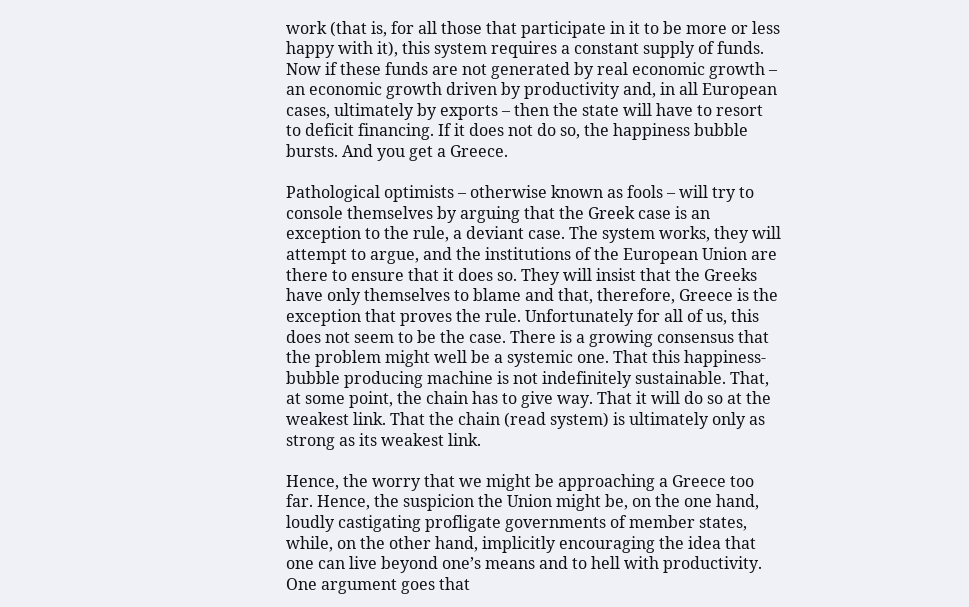work (that is, for all those that participate in it to be more or less happy with it), this system requires a constant supply of funds. Now if these funds are not generated by real economic growth – an economic growth driven by productivity and, in all European cases, ultimately by exports – then the state will have to resort to deficit financing. If it does not do so, the happiness bubble bursts. And you get a Greece.

Pathological optimists – otherwise known as fools – will try to console themselves by arguing that the Greek case is an exception to the rule, a deviant case. The system works, they will attempt to argue, and the institutions of the European Union are there to ensure that it does so. They will insist that the Greeks have only themselves to blame and that, therefore, Greece is the exception that proves the rule. Unfortunately for all of us, this does not seem to be the case. There is a growing consensus that the problem might well be a systemic one. That this happiness-bubble producing machine is not indefinitely sustainable. That, at some point, the chain has to give way. That it will do so at the weakest link. That the chain (read system) is ultimately only as strong as its weakest link.

Hence, the worry that we might be approaching a Greece too far. Hence, the suspicion the Union might be, on the one hand, loudly castigating profligate governments of member states, while, on the other hand, implicitly encouraging the idea that one can live beyond one’s means and to hell with productivity. One argument goes that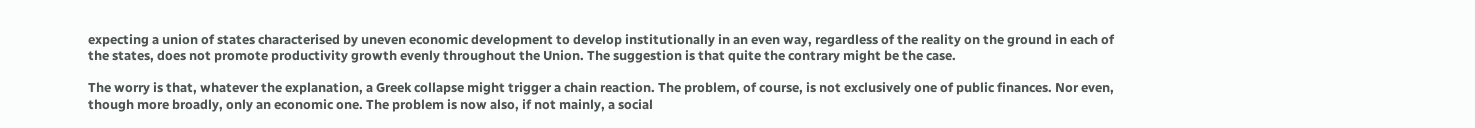expecting a union of states characterised by uneven economic development to develop institutionally in an even way, regardless of the reality on the ground in each of the states, does not promote productivity growth evenly throughout the Union. The suggestion is that quite the contrary might be the case.

The worry is that, whatever the explanation, a Greek collapse might trigger a chain reaction. The problem, of course, is not exclusively one of public finances. Nor even, though more broadly, only an economic one. The problem is now also, if not mainly, a social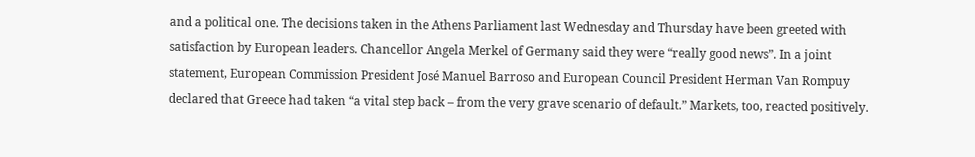and a political one. The decisions taken in the Athens Parliament last Wednesday and Thursday have been greeted with satisfaction by European leaders. Chancellor Angela Merkel of Germany said they were “really good news”. In a joint statement, European Commission President José Manuel Barroso and European Council President Herman Van Rompuy declared that Greece had taken “a vital step back – from the very grave scenario of default.” Markets, too, reacted positively.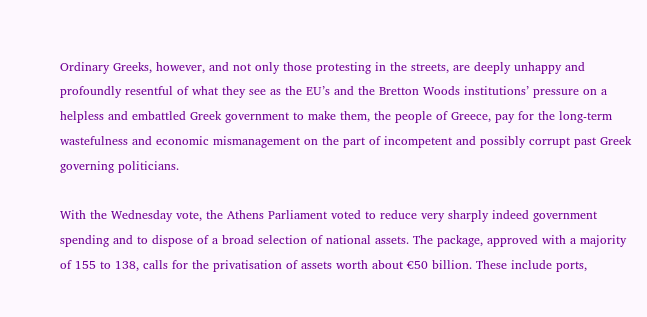Ordinary Greeks, however, and not only those protesting in the streets, are deeply unhappy and profoundly resentful of what they see as the EU’s and the Bretton Woods institutions’ pressure on a helpless and embattled Greek government to make them, the people of Greece, pay for the long-term wastefulness and economic mismanagement on the part of incompetent and possibly corrupt past Greek governing politicians.

With the Wednesday vote, the Athens Parliament voted to reduce very sharply indeed government spending and to dispose of a broad selection of national assets. The package, approved with a majority of 155 to 138, calls for the privatisation of assets worth about €50 billion. These include ports,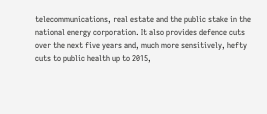telecommunications, real estate and the public stake in the national energy corporation. It also provides defence cuts over the next five years and, much more sensitively, hefty cuts to public health up to 2015,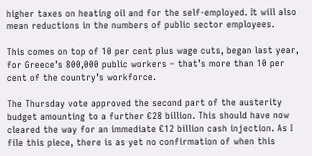higher taxes on heating oil and for the self-employed. It will also mean reductions in the numbers of public sector employees.

This comes on top of 10 per cent plus wage cuts, began last year, for Greece’s 800,000 public workers – that’s more than 10 per cent of the country’s workforce.

The Thursday vote approved the second part of the austerity budget amounting to a further €28 billion. This should have now cleared the way for an immediate €12 billion cash injection. As I file this piece, there is as yet no confirmation of when this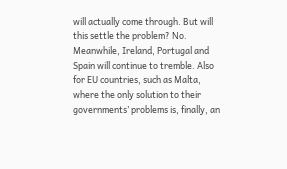will actually come through. But will this settle the problem? No. Meanwhile, Ireland, Portugal and Spain will continue to tremble. Also for EU countries, such as Malta, where the only solution to their governments’ problems is, finally, an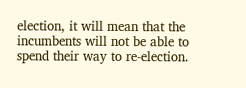election, it will mean that the incumbents will not be able to spend their way to re-election.